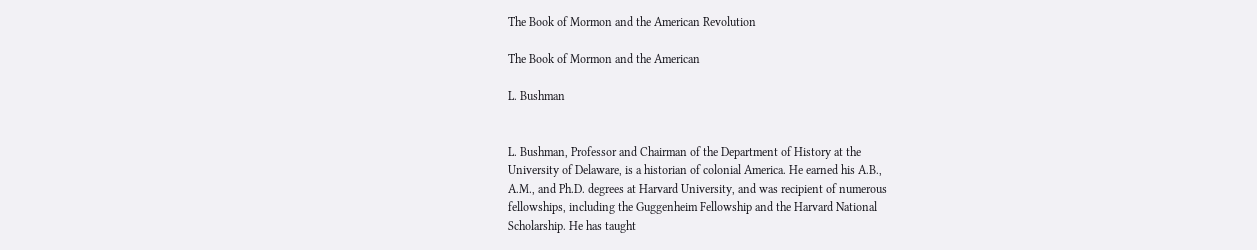The Book of Mormon and the American Revolution

The Book of Mormon and the American

L. Bushman


L. Bushman, Professor and Chairman of the Department of History at the
University of Delaware, is a historian of colonial America. He earned his A.B.,
A.M., and Ph.D. degrees at Harvard University, and was recipient of numerous
fellowships, including the Guggenheim Fellowship and the Harvard National
Scholarship. He has taught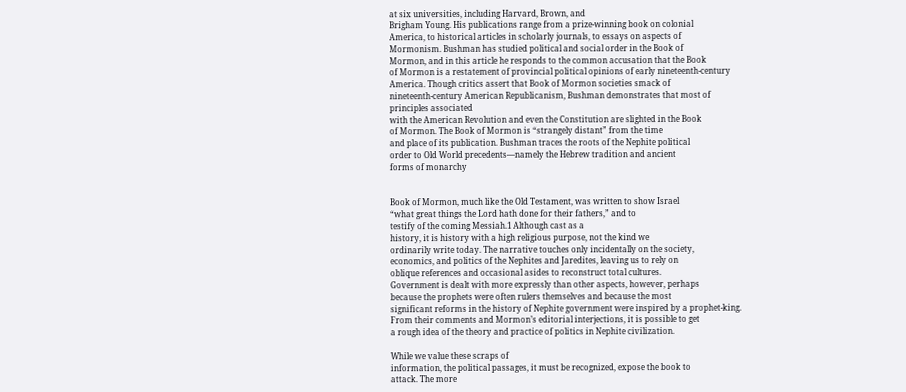at six universities, including Harvard, Brown, and
Brigham Young. His publications range from a prize-winning book on colonial
America, to historical articles in scholarly journals, to essays on aspects of
Mormonism. Bushman has studied political and social order in the Book of
Mormon, and in this article he responds to the common accusation that the Book
of Mormon is a restatement of provincial political opinions of early nineteenth-century
America. Though critics assert that Book of Mormon societies smack of
nineteenth-century American Republicanism, Bushman demonstrates that most of
principles associated
with the American Revolution and even the Constitution are slighted in the Book
of Mormon. The Book of Mormon is “strangely distant” from the time
and place of its publication. Bushman traces the roots of the Nephite political
order to Old World precedents—namely the Hebrew tradition and ancient
forms of monarchy


Book of Mormon, much like the Old Testament, was written to show Israel
“what great things the Lord hath done for their fathers,” and to
testify of the coming Messiah.1 Although cast as a
history, it is history with a high religious purpose, not the kind we
ordinarily write today. The narrative touches only incidentally on the society,
economics, and politics of the Nephites and Jaredites, leaving us to rely on
oblique references and occasional asides to reconstruct total cultures.
Government is dealt with more expressly than other aspects, however, perhaps
because the prophets were often rulers themselves and because the most
significant reforms in the history of Nephite government were inspired by a prophet-king.
From their comments and Mormon’s editorial interjections, it is possible to get
a rough idea of the theory and practice of politics in Nephite civilization.

While we value these scraps of
information, the political passages, it must be recognized, expose the book to
attack. The more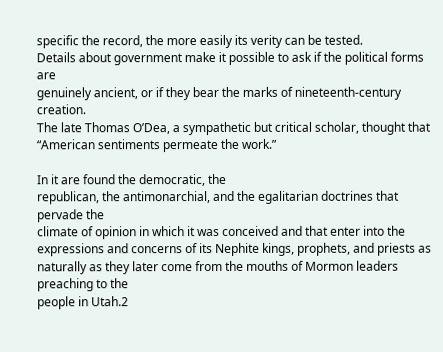specific the record, the more easily its verity can be tested.
Details about government make it possible to ask if the political forms are
genuinely ancient, or if they bear the marks of nineteenth-century creation.
The late Thomas O’Dea, a sympathetic but critical scholar, thought that
“American sentiments permeate the work.”

In it are found the democratic, the
republican, the antimonarchial, and the egalitarian doctrines that pervade the
climate of opinion in which it was conceived and that enter into the
expressions and concerns of its Nephite kings, prophets, and priests as
naturally as they later come from the mouths of Mormon leaders preaching to the
people in Utah.2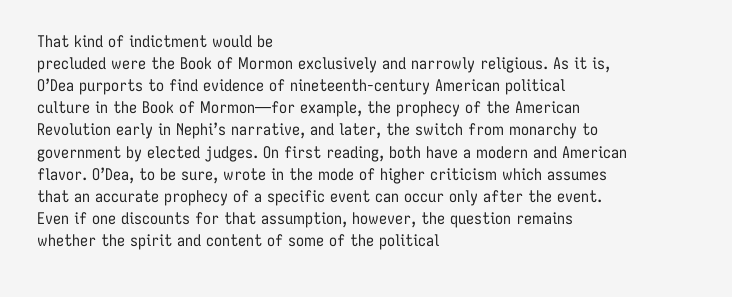That kind of indictment would be
precluded were the Book of Mormon exclusively and narrowly religious. As it is,
O’Dea purports to find evidence of nineteenth-century American political
culture in the Book of Mormon—for example, the prophecy of the American
Revolution early in Nephi’s narrative, and later, the switch from monarchy to
government by elected judges. On first reading, both have a modern and American
flavor. O’Dea, to be sure, wrote in the mode of higher criticism which assumes
that an accurate prophecy of a specific event can occur only after the event.
Even if one discounts for that assumption, however, the question remains
whether the spirit and content of some of the political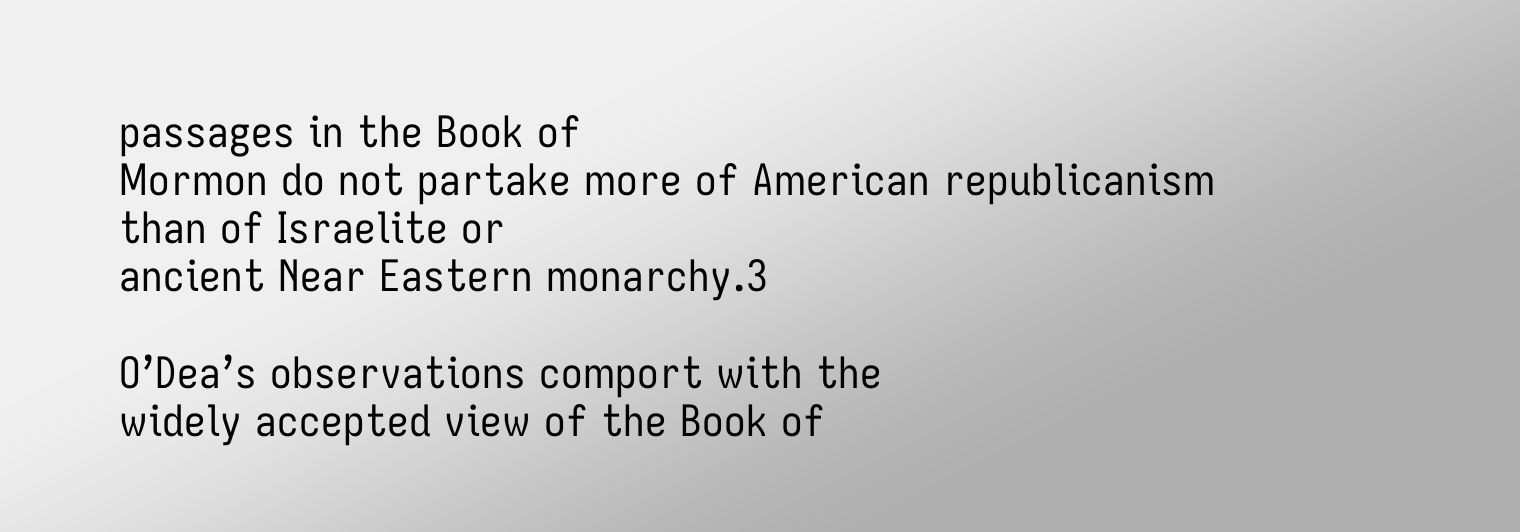passages in the Book of
Mormon do not partake more of American republicanism than of Israelite or
ancient Near Eastern monarchy.3

O’Dea’s observations comport with the
widely accepted view of the Book of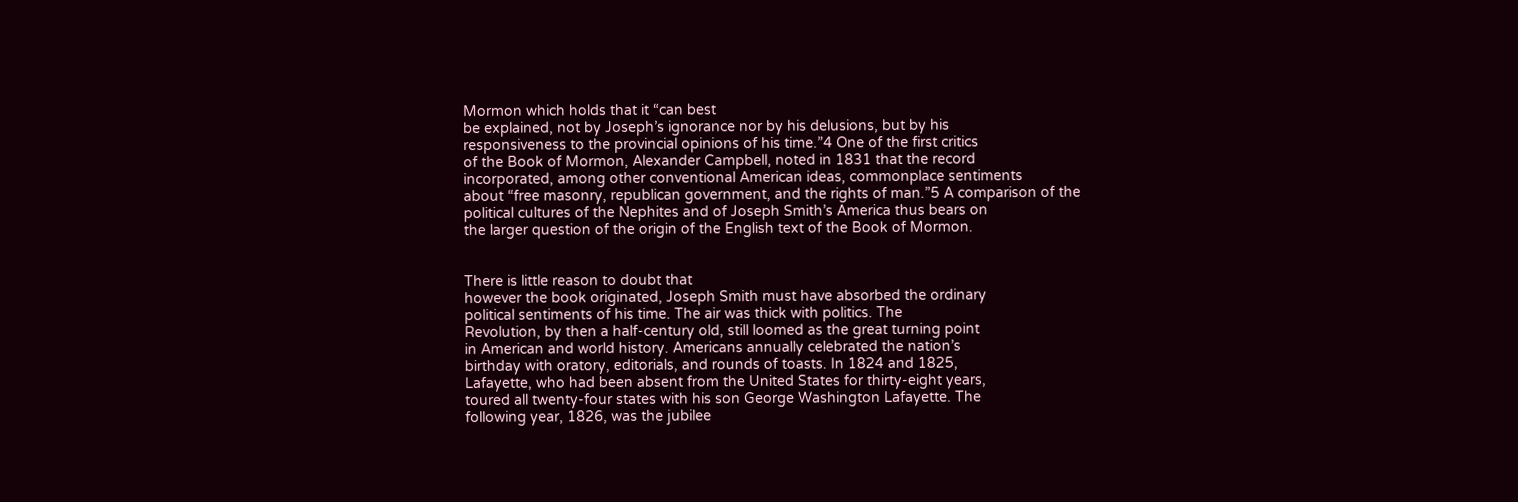Mormon which holds that it “can best
be explained, not by Joseph’s ignorance nor by his delusions, but by his
responsiveness to the provincial opinions of his time.”4 One of the first critics
of the Book of Mormon, Alexander Campbell, noted in 1831 that the record
incorporated, among other conventional American ideas, commonplace sentiments
about “free masonry, republican government, and the rights of man.”5 A comparison of the
political cultures of the Nephites and of Joseph Smith’s America thus bears on
the larger question of the origin of the English text of the Book of Mormon.


There is little reason to doubt that
however the book originated, Joseph Smith must have absorbed the ordinary
political sentiments of his time. The air was thick with politics. The
Revolution, by then a half-century old, still loomed as the great turning point
in American and world history. Americans annually celebrated the nation’s
birthday with oratory, editorials, and rounds of toasts. In 1824 and 1825,
Lafayette, who had been absent from the United States for thirty-eight years,
toured all twenty-four states with his son George Washington Lafayette. The
following year, 1826, was the jubilee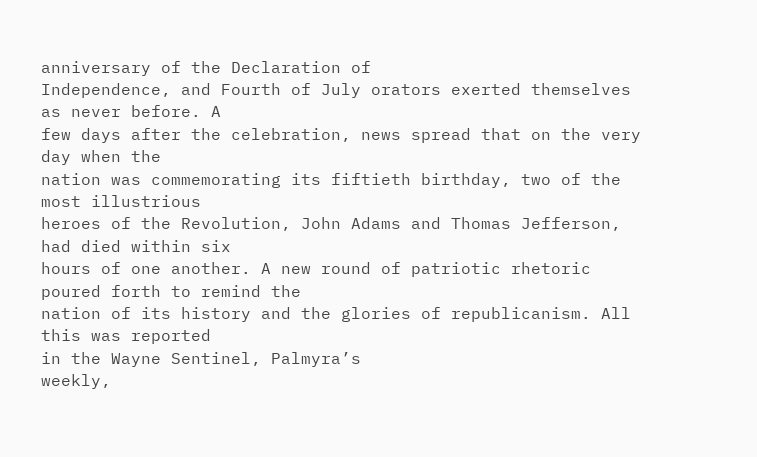anniversary of the Declaration of
Independence, and Fourth of July orators exerted themselves as never before. A
few days after the celebration, news spread that on the very day when the
nation was commemorating its fiftieth birthday, two of the most illustrious
heroes of the Revolution, John Adams and Thomas Jefferson, had died within six
hours of one another. A new round of patriotic rhetoric poured forth to remind the
nation of its history and the glories of republicanism. All this was reported
in the Wayne Sentinel, Palmyra’s
weekly,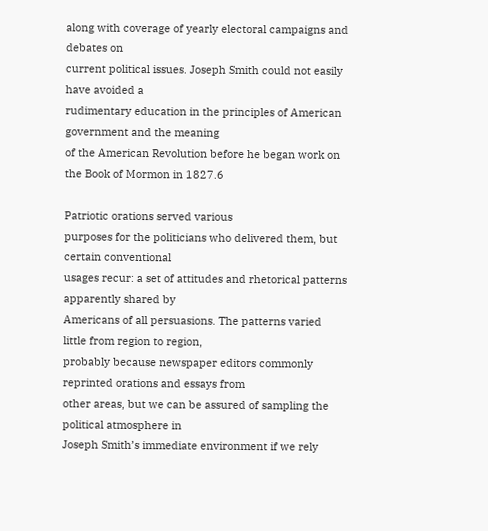along with coverage of yearly electoral campaigns and debates on
current political issues. Joseph Smith could not easily have avoided a
rudimentary education in the principles of American government and the meaning
of the American Revolution before he began work on the Book of Mormon in 1827.6

Patriotic orations served various
purposes for the politicians who delivered them, but certain conventional
usages recur: a set of attitudes and rhetorical patterns apparently shared by
Americans of all persuasions. The patterns varied little from region to region,
probably because newspaper editors commonly reprinted orations and essays from
other areas, but we can be assured of sampling the political atmosphere in
Joseph Smith’s immediate environment if we rely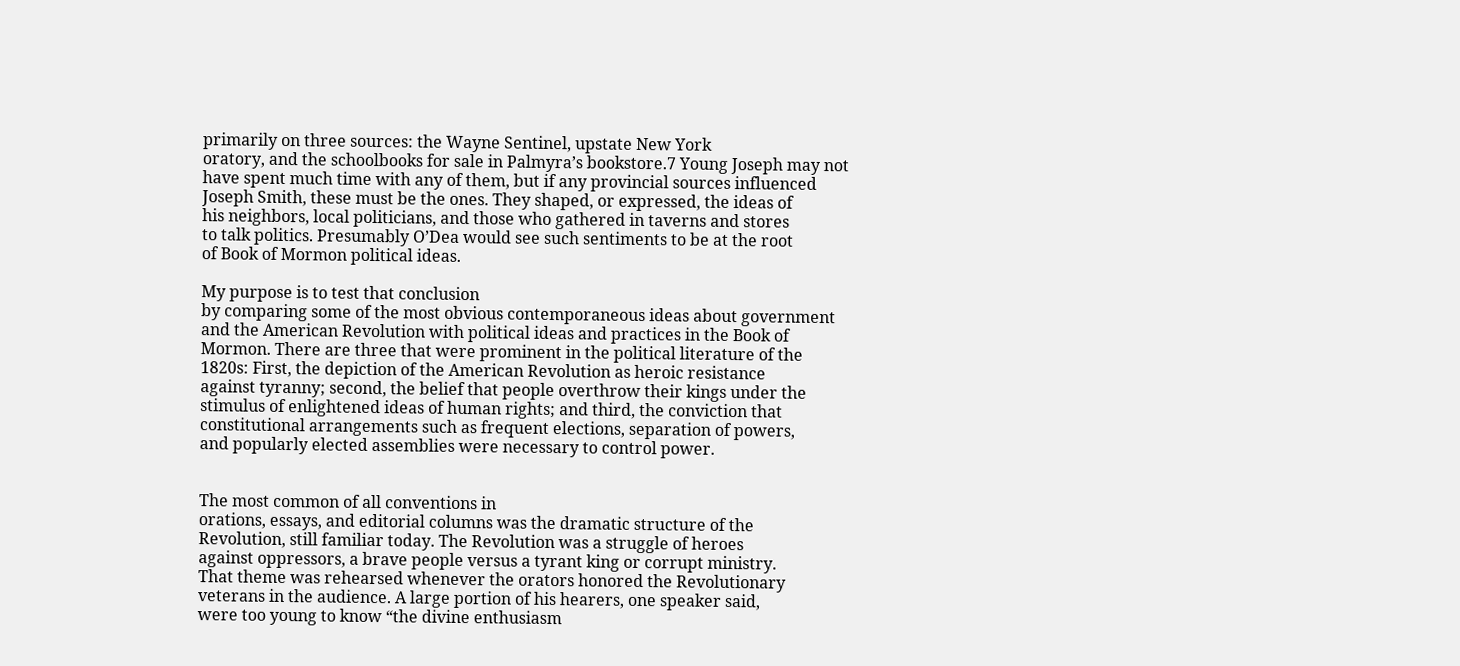primarily on three sources: the Wayne Sentinel, upstate New York
oratory, and the schoolbooks for sale in Palmyra’s bookstore.7 Young Joseph may not
have spent much time with any of them, but if any provincial sources influenced
Joseph Smith, these must be the ones. They shaped, or expressed, the ideas of
his neighbors, local politicians, and those who gathered in taverns and stores
to talk politics. Presumably O’Dea would see such sentiments to be at the root
of Book of Mormon political ideas.

My purpose is to test that conclusion
by comparing some of the most obvious contemporaneous ideas about government
and the American Revolution with political ideas and practices in the Book of
Mormon. There are three that were prominent in the political literature of the
1820s: First, the depiction of the American Revolution as heroic resistance
against tyranny; second, the belief that people overthrow their kings under the
stimulus of enlightened ideas of human rights; and third, the conviction that
constitutional arrangements such as frequent elections, separation of powers,
and popularly elected assemblies were necessary to control power.


The most common of all conventions in
orations, essays, and editorial columns was the dramatic structure of the
Revolution, still familiar today. The Revolution was a struggle of heroes
against oppressors, a brave people versus a tyrant king or corrupt ministry.
That theme was rehearsed whenever the orators honored the Revolutionary
veterans in the audience. A large portion of his hearers, one speaker said,
were too young to know “the divine enthusiasm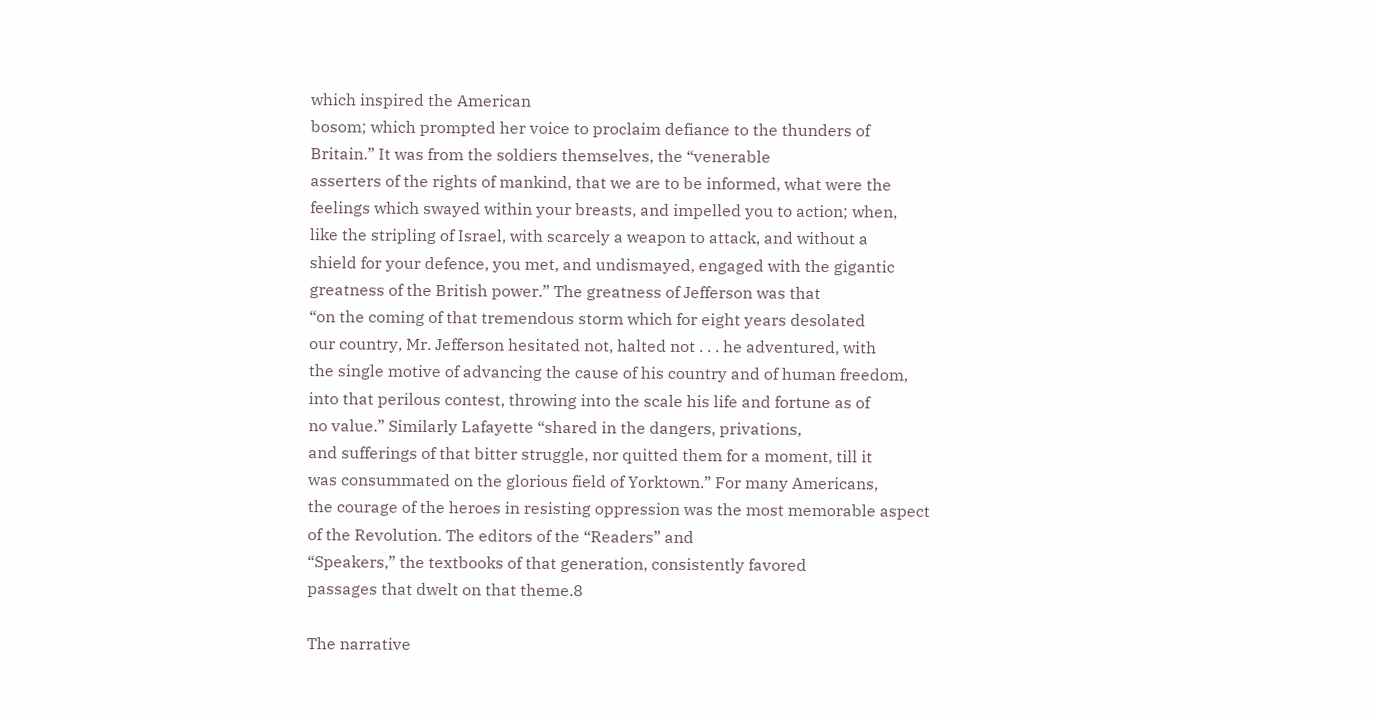which inspired the American
bosom; which prompted her voice to proclaim defiance to the thunders of
Britain.” It was from the soldiers themselves, the “venerable
asserters of the rights of mankind, that we are to be informed, what were the
feelings which swayed within your breasts, and impelled you to action; when,
like the stripling of Israel, with scarcely a weapon to attack, and without a
shield for your defence, you met, and undismayed, engaged with the gigantic
greatness of the British power.” The greatness of Jefferson was that
“on the coming of that tremendous storm which for eight years desolated
our country, Mr. Jefferson hesitated not, halted not . . . he adventured, with
the single motive of advancing the cause of his country and of human freedom,
into that perilous contest, throwing into the scale his life and fortune as of
no value.” Similarly Lafayette “shared in the dangers, privations,
and sufferings of that bitter struggle, nor quitted them for a moment, till it
was consummated on the glorious field of Yorktown.” For many Americans,
the courage of the heroes in resisting oppression was the most memorable aspect
of the Revolution. The editors of the “Readers” and
“Speakers,” the textbooks of that generation, consistently favored
passages that dwelt on that theme.8

The narrative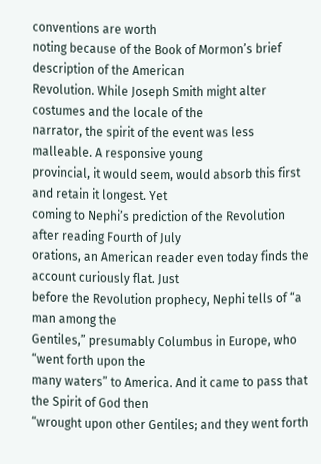conventions are worth
noting because of the Book of Mormon’s brief description of the American
Revolution. While Joseph Smith might alter costumes and the locale of the
narrator, the spirit of the event was less malleable. A responsive young
provincial, it would seem, would absorb this first and retain it longest. Yet
coming to Nephi’s prediction of the Revolution after reading Fourth of July
orations, an American reader even today finds the account curiously flat. Just
before the Revolution prophecy, Nephi tells of “a man among the
Gentiles,” presumably Columbus in Europe, who “went forth upon the
many waters” to America. And it came to pass that the Spirit of God then
“wrought upon other Gentiles; and they went forth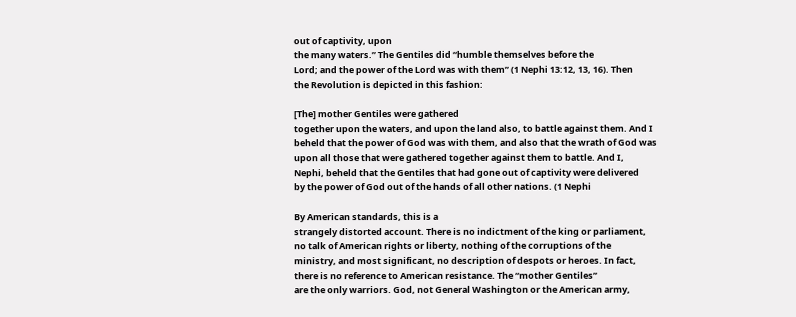out of captivity, upon
the many waters.” The Gentiles did “humble themselves before the
Lord; and the power of the Lord was with them” (1 Nephi 13:12, 13, 16). Then
the Revolution is depicted in this fashion:

[The] mother Gentiles were gathered
together upon the waters, and upon the land also, to battle against them. And I
beheld that the power of God was with them, and also that the wrath of God was
upon all those that were gathered together against them to battle. And I,
Nephi, beheld that the Gentiles that had gone out of captivity were delivered
by the power of God out of the hands of all other nations. (1 Nephi

By American standards, this is a
strangely distorted account. There is no indictment of the king or parliament,
no talk of American rights or liberty, nothing of the corruptions of the
ministry, and most significant, no description of despots or heroes. In fact,
there is no reference to American resistance. The “mother Gentiles”
are the only warriors. God, not General Washington or the American army,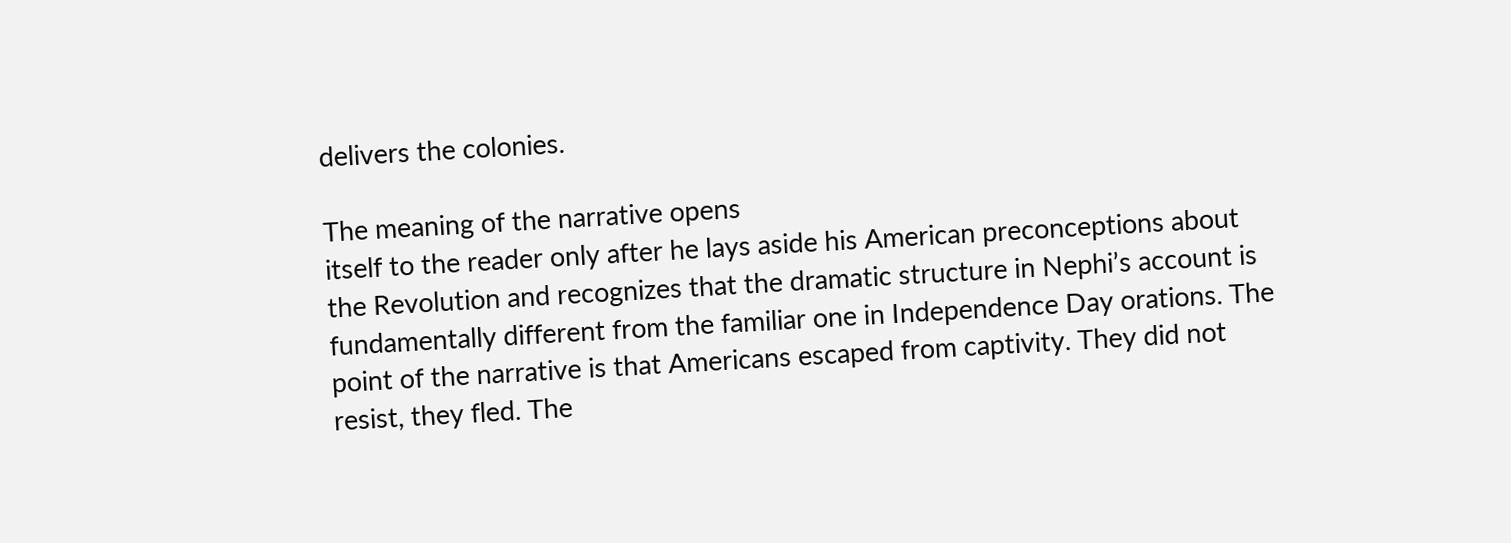delivers the colonies.

The meaning of the narrative opens
itself to the reader only after he lays aside his American preconceptions about
the Revolution and recognizes that the dramatic structure in Nephi’s account is
fundamentally different from the familiar one in Independence Day orations. The
point of the narrative is that Americans escaped from captivity. They did not
resist, they fled. The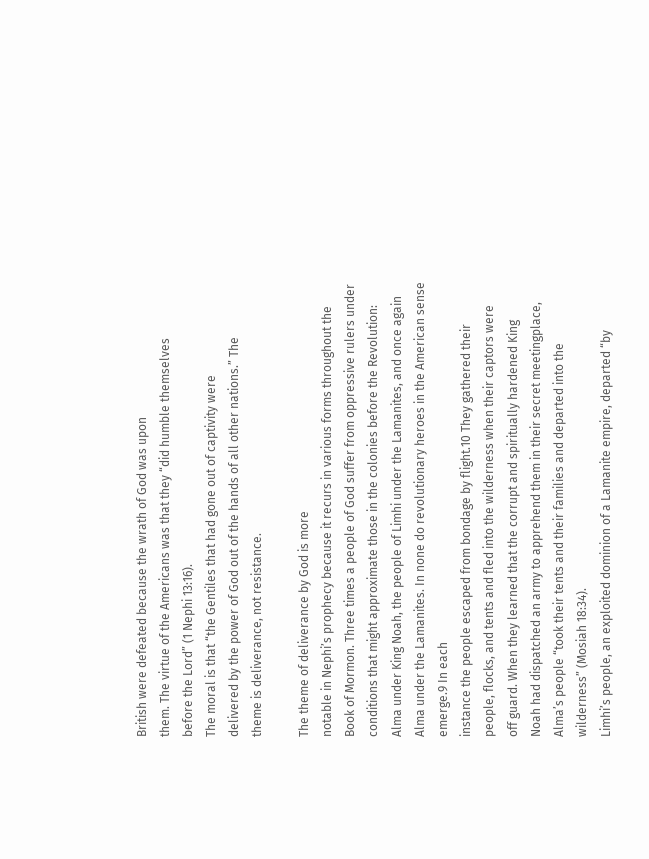British were defeated because the wrath of God was upon
them. The virtue of the Americans was that they “did humble themselves
before the Lord” (1 Nephi 13:16).
The moral is that “the Gentiles that had gone out of captivity were
delivered by the power of God out of the hands of all other nations.” The
theme is deliverance, not resistance.

The theme of deliverance by God is more
notable in Nephi’s prophecy because it recurs in various forms throughout the
Book of Mormon. Three times a people of God suffer from oppressive rulers under
conditions that might approximate those in the colonies before the Revolution:
Alma under King Noah, the people of Limhi under the Lamanites, and once again
Alma under the Lamanites. In none do revolutionary heroes in the American sense
emerge.9 In each
instance the people escaped from bondage by flight.10 They gathered their
people, flocks, and tents and fled into the wilderness when their captors were
off guard. When they learned that the corrupt and spiritually hardened King
Noah had dispatched an army to apprehend them in their secret meetingplace,
Alma’s people “took their tents and their families and departed into the
wilderness” (Mosiah 18:34).
Limhi’s people, an exploited dominion of a Lamanite empire, departed “by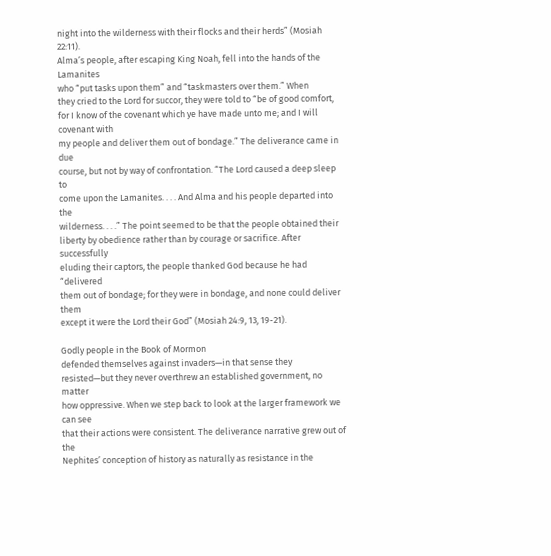night into the wilderness with their flocks and their herds” (Mosiah 22:11).
Alma’s people, after escaping King Noah, fell into the hands of the Lamanites
who “put tasks upon them” and “taskmasters over them.” When
they cried to the Lord for succor, they were told to “be of good comfort,
for I know of the covenant which ye have made unto me; and I will covenant with
my people and deliver them out of bondage.” The deliverance came in due
course, but not by way of confrontation. “The Lord caused a deep sleep to
come upon the Lamanites. . . . And Alma and his people departed into the
wilderness. . . .” The point seemed to be that the people obtained their
liberty by obedience rather than by courage or sacrifice. After successfully
eluding their captors, the people thanked God because he had “delivered
them out of bondage; for they were in bondage, and none could deliver them
except it were the Lord their God” (Mosiah 24:9, 13, 19-21).

Godly people in the Book of Mormon
defended themselves against invaders—in that sense they
resisted—but they never overthrew an established government, no matter
how oppressive. When we step back to look at the larger framework we can see
that their actions were consistent. The deliverance narrative grew out of the
Nephites’ conception of history as naturally as resistance in the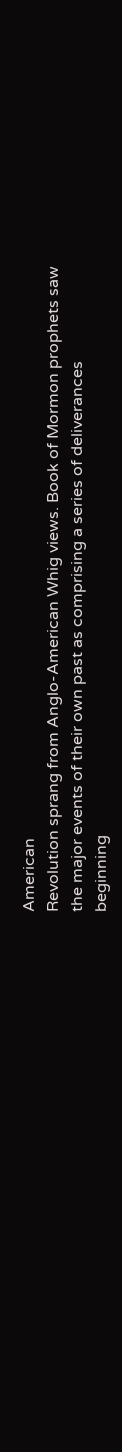American
Revolution sprang from Anglo-American Whig views. Book of Mormon prophets saw
the major events of their own past as comprising a series of deliverances
beginning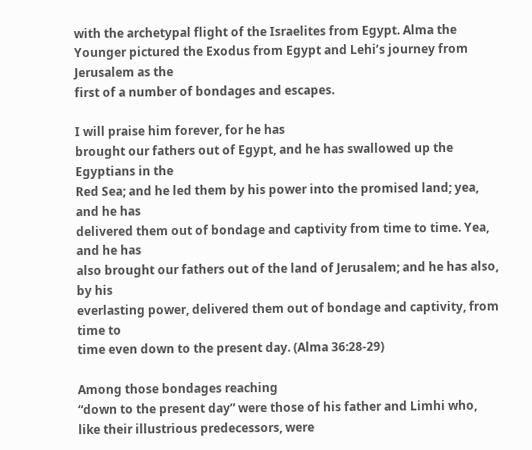with the archetypal flight of the Israelites from Egypt. Alma the
Younger pictured the Exodus from Egypt and Lehi’s journey from Jerusalem as the
first of a number of bondages and escapes.

I will praise him forever, for he has
brought our fathers out of Egypt, and he has swallowed up the Egyptians in the
Red Sea; and he led them by his power into the promised land; yea, and he has
delivered them out of bondage and captivity from time to time. Yea, and he has
also brought our fathers out of the land of Jerusalem; and he has also, by his
everlasting power, delivered them out of bondage and captivity, from time to
time even down to the present day. (Alma 36:28-29)

Among those bondages reaching
“down to the present day” were those of his father and Limhi who,
like their illustrious predecessors, were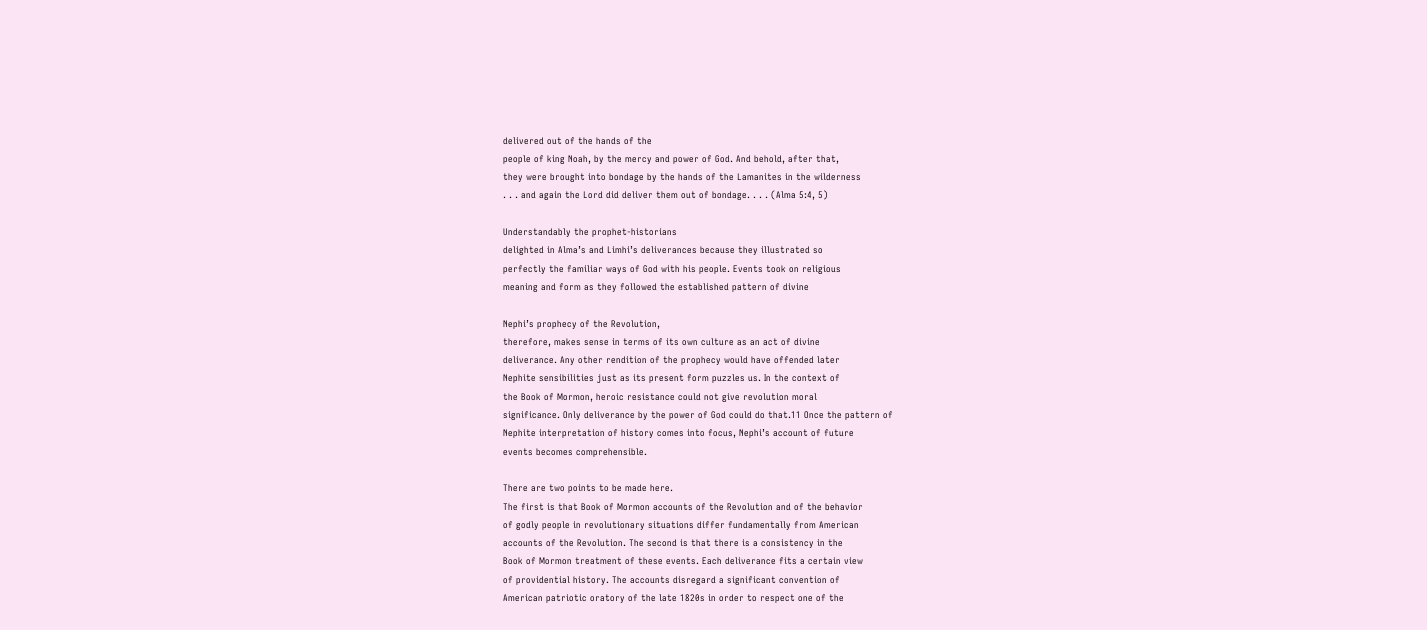delivered out of the hands of the
people of king Noah, by the mercy and power of God. And behold, after that,
they were brought into bondage by the hands of the Lamanites in the wilderness
. . . and again the Lord did deliver them out of bondage. . . . (Alma 5:4, 5)

Understandably the prophet-historians
delighted in Alma’s and Limhi’s deliverances because they illustrated so
perfectly the familiar ways of God with his people. Events took on religious
meaning and form as they followed the established pattern of divine

Nephi’s prophecy of the Revolution,
therefore, makes sense in terms of its own culture as an act of divine
deliverance. Any other rendition of the prophecy would have offended later
Nephite sensibilities just as its present form puzzles us. In the context of
the Book of Mormon, heroic resistance could not give revolution moral
significance. Only deliverance by the power of God could do that.11 Once the pattern of
Nephite interpretation of history comes into focus, Nephi’s account of future
events becomes comprehensible.

There are two points to be made here.
The first is that Book of Mormon accounts of the Revolution and of the behavior
of godly people in revolutionary situations differ fundamentally from American
accounts of the Revolution. The second is that there is a consistency in the
Book of Mormon treatment of these events. Each deliverance fits a certain view
of providential history. The accounts disregard a significant convention of
American patriotic oratory of the late 1820s in order to respect one of the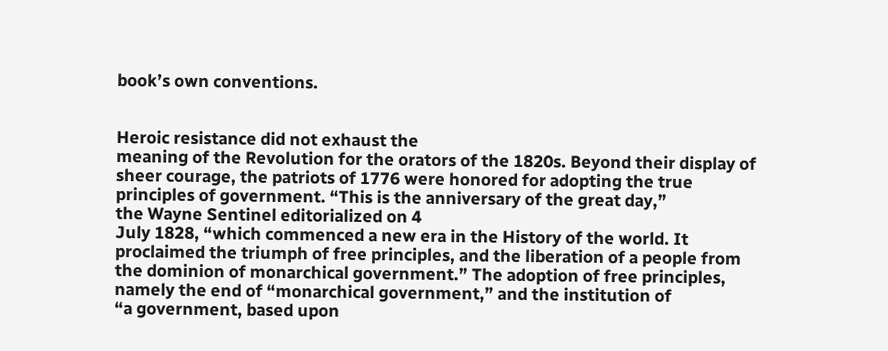book’s own conventions.


Heroic resistance did not exhaust the
meaning of the Revolution for the orators of the 1820s. Beyond their display of
sheer courage, the patriots of 1776 were honored for adopting the true
principles of government. “This is the anniversary of the great day,”
the Wayne Sentinel editorialized on 4
July 1828, “which commenced a new era in the History of the world. It
proclaimed the triumph of free principles, and the liberation of a people from
the dominion of monarchical government.” The adoption of free principles,
namely the end of “monarchical government,” and the institution of
“a government, based upon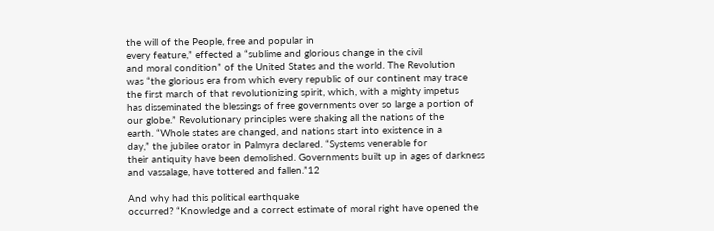the will of the People, free and popular in
every feature,” effected a “sublime and glorious change in the civil
and moral condition” of the United States and the world. The Revolution
was “the glorious era from which every republic of our continent may trace
the first march of that revolutionizing spirit, which, with a mighty impetus
has disseminated the blessings of free governments over so large a portion of
our globe.” Revolutionary principles were shaking all the nations of the
earth. “Whole states are changed, and nations start into existence in a
day,” the jubilee orator in Palmyra declared. “Systems venerable for
their antiquity have been demolished. Governments built up in ages of darkness
and vassalage, have tottered and fallen.”12

And why had this political earthquake
occurred? “Knowledge and a correct estimate of moral right have opened the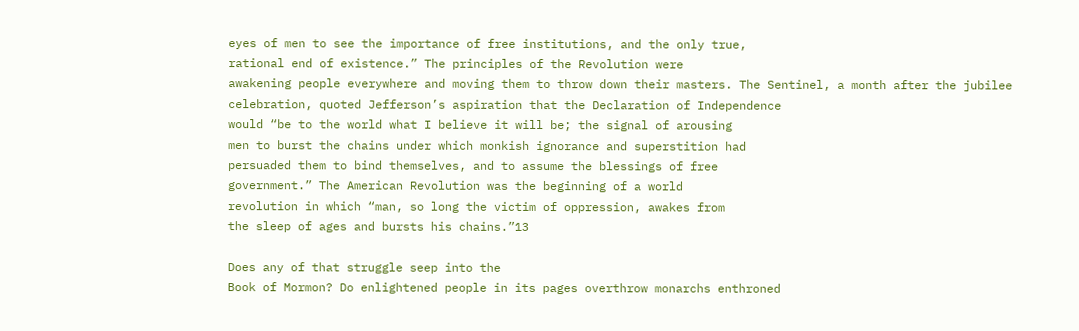eyes of men to see the importance of free institutions, and the only true,
rational end of existence.” The principles of the Revolution were
awakening people everywhere and moving them to throw down their masters. The Sentinel, a month after the jubilee
celebration, quoted Jefferson’s aspiration that the Declaration of Independence
would “be to the world what I believe it will be; the signal of arousing
men to burst the chains under which monkish ignorance and superstition had
persuaded them to bind themselves, and to assume the blessings of free
government.” The American Revolution was the beginning of a world
revolution in which “man, so long the victim of oppression, awakes from
the sleep of ages and bursts his chains.”13

Does any of that struggle seep into the
Book of Mormon? Do enlightened people in its pages overthrow monarchs enthroned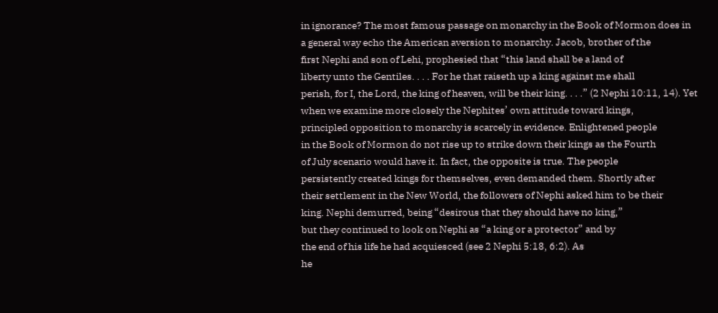in ignorance? The most famous passage on monarchy in the Book of Mormon does in
a general way echo the American aversion to monarchy. Jacob, brother of the
first Nephi and son of Lehi, prophesied that “this land shall be a land of
liberty unto the Gentiles. . . . For he that raiseth up a king against me shall
perish, for I, the Lord, the king of heaven, will be their king. . . .” (2 Nephi 10:11, 14). Yet
when we examine more closely the Nephites’ own attitude toward kings,
principled opposition to monarchy is scarcely in evidence. Enlightened people
in the Book of Mormon do not rise up to strike down their kings as the Fourth
of July scenario would have it. In fact, the opposite is true. The people
persistently created kings for themselves, even demanded them. Shortly after
their settlement in the New World, the followers of Nephi asked him to be their
king. Nephi demurred, being “desirous that they should have no king,”
but they continued to look on Nephi as “a king or a protector” and by
the end of his life he had acquiesced (see 2 Nephi 5:18, 6:2). As
he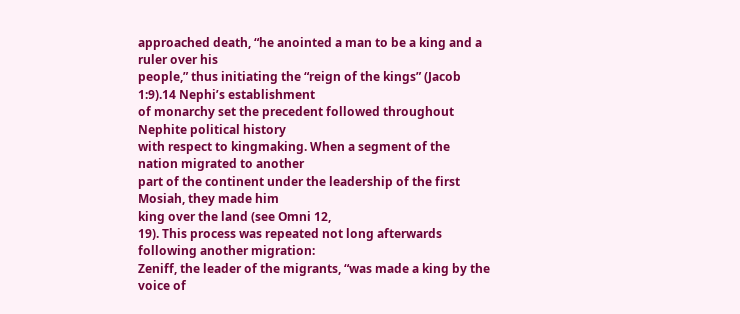approached death, “he anointed a man to be a king and a ruler over his
people,” thus initiating the “reign of the kings” (Jacob 1:9).14 Nephi’s establishment
of monarchy set the precedent followed throughout Nephite political history
with respect to kingmaking. When a segment of the nation migrated to another
part of the continent under the leadership of the first Mosiah, they made him
king over the land (see Omni 12,
19). This process was repeated not long afterwards following another migration:
Zeniff, the leader of the migrants, “was made a king by the voice of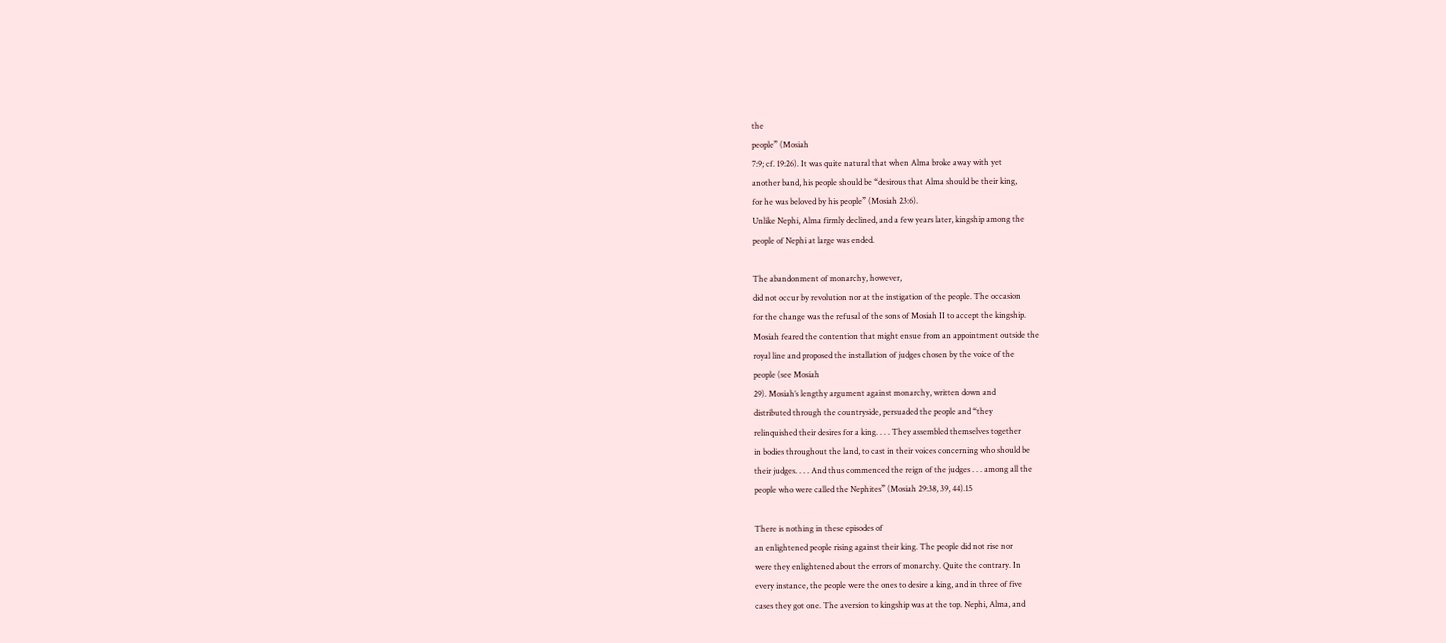the
people” (Mosiah
7:9; cf. 19:26). It was quite natural that when Alma broke away with yet
another band, his people should be “desirous that Alma should be their king,
for he was beloved by his people” (Mosiah 23:6).
Unlike Nephi, Alma firmly declined, and a few years later, kingship among the
people of Nephi at large was ended.

The abandonment of monarchy, however,
did not occur by revolution nor at the instigation of the people. The occasion
for the change was the refusal of the sons of Mosiah II to accept the kingship.
Mosiah feared the contention that might ensue from an appointment outside the
royal line and proposed the installation of judges chosen by the voice of the
people (see Mosiah
29). Mosiah’s lengthy argument against monarchy, written down and
distributed through the countryside, persuaded the people and “they
relinquished their desires for a king. . . . They assembled themselves together
in bodies throughout the land, to cast in their voices concerning who should be
their judges. . . . And thus commenced the reign of the judges . . . among all the
people who were called the Nephites” (Mosiah 29:38, 39, 44).15

There is nothing in these episodes of
an enlightened people rising against their king. The people did not rise nor
were they enlightened about the errors of monarchy. Quite the contrary. In
every instance, the people were the ones to desire a king, and in three of five
cases they got one. The aversion to kingship was at the top. Nephi, Alma, and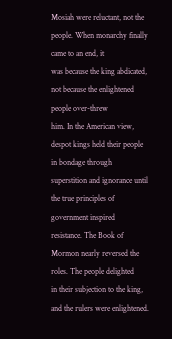Mosiah were reluctant, not the people. When monarchy finally came to an end, it
was because the king abdicated, not because the enlightened people over-threw
him. In the American view, despot kings held their people in bondage through
superstition and ignorance until the true principles of government inspired
resistance. The Book of Mormon nearly reversed the roles. The people delighted
in their subjection to the king, and the rulers were enlightened.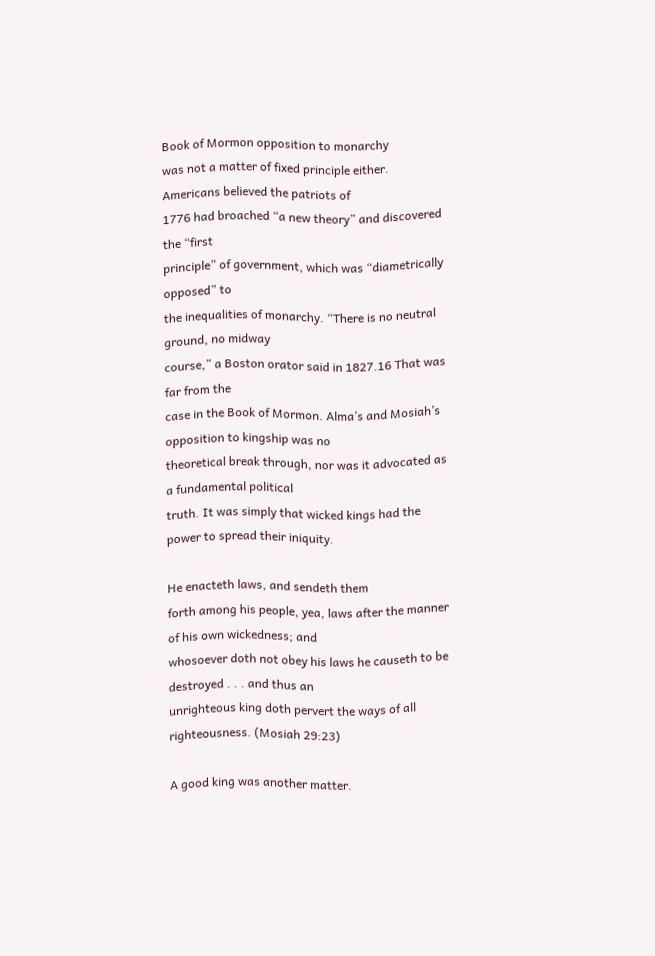Book of Mormon opposition to monarchy
was not a matter of fixed principle either. Americans believed the patriots of
1776 had broached “a new theory” and discovered the “first
principle” of government, which was “diametrically opposed” to
the inequalities of monarchy. “There is no neutral ground, no midway
course,” a Boston orator said in 1827.16 That was far from the
case in the Book of Mormon. Alma’s and Mosiah’s opposition to kingship was no
theoretical break through, nor was it advocated as a fundamental political
truth. It was simply that wicked kings had the power to spread their iniquity.

He enacteth laws, and sendeth them
forth among his people, yea, laws after the manner of his own wickedness; and
whosoever doth not obey his laws he causeth to be destroyed . . . and thus an
unrighteous king doth pervert the ways of all righteousness. (Mosiah 29:23)

A good king was another matter.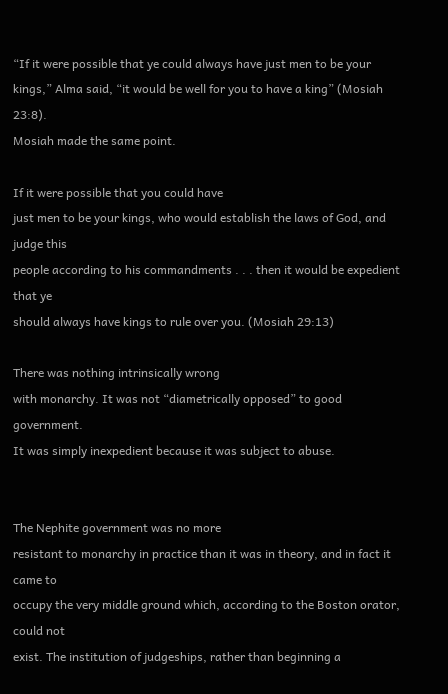“If it were possible that ye could always have just men to be your
kings,” Alma said, “it would be well for you to have a king” (Mosiah 23:8).
Mosiah made the same point.

If it were possible that you could have
just men to be your kings, who would establish the laws of God, and judge this
people according to his commandments . . . then it would be expedient that ye
should always have kings to rule over you. (Mosiah 29:13)

There was nothing intrinsically wrong
with monarchy. It was not “diametrically opposed” to good government.
It was simply inexpedient because it was subject to abuse.


The Nephite government was no more
resistant to monarchy in practice than it was in theory, and in fact it came to
occupy the very middle ground which, according to the Boston orator, could not
exist. The institution of judgeships, rather than beginning a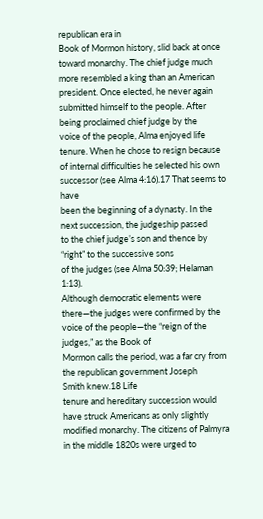republican era in
Book of Mormon history, slid back at once toward monarchy. The chief judge much
more resembled a king than an American president. Once elected, he never again
submitted himself to the people. After being proclaimed chief judge by the
voice of the people, Alma enjoyed life tenure. When he chose to resign because
of internal difficulties he selected his own successor (see Alma 4:16).17 That seems to have
been the beginning of a dynasty. In the next succession, the judgeship passed
to the chief judge’s son and thence by “right” to the successive sons
of the judges (see Alma 50:39; Helaman 1:13).
Although democratic elements were there—the judges were confirmed by the
voice of the people—the “reign of the judges,” as the Book of
Mormon calls the period, was a far cry from the republican government Joseph
Smith knew.18 Life
tenure and hereditary succession would have struck Americans as only slightly
modified monarchy. The citizens of Palmyra in the middle 1820s were urged to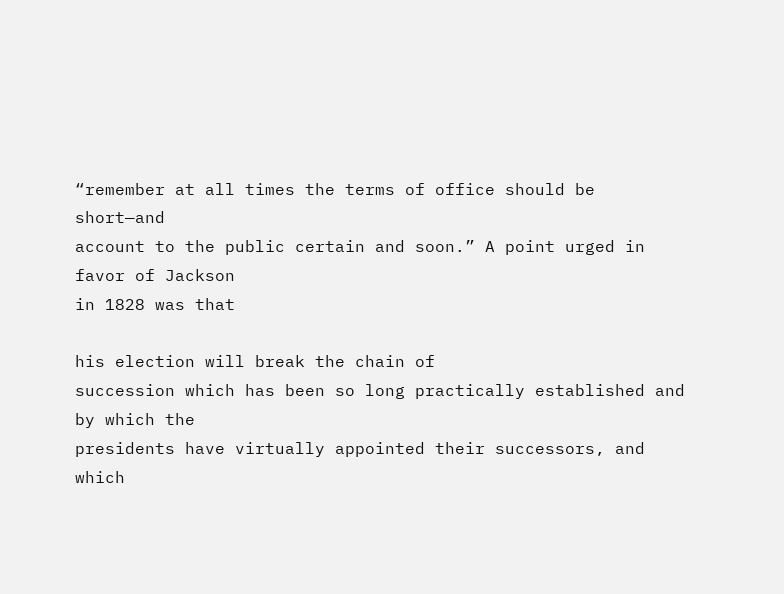“remember at all times the terms of office should be short—and
account to the public certain and soon.” A point urged in favor of Jackson
in 1828 was that

his election will break the chain of
succession which has been so long practically established and by which the
presidents have virtually appointed their successors, and which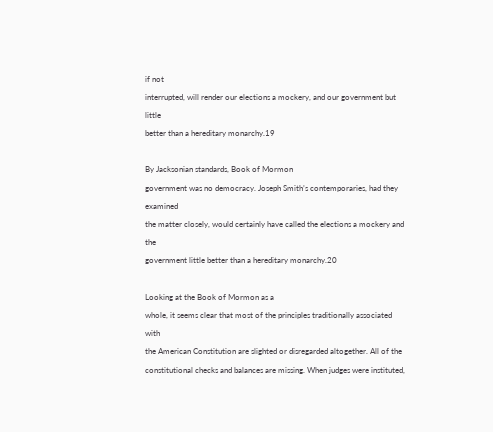if not
interrupted, will render our elections a mockery, and our government but little
better than a hereditary monarchy.19

By Jacksonian standards, Book of Mormon
government was no democracy. Joseph Smith’s contemporaries, had they examined
the matter closely, would certainly have called the elections a mockery and the
government little better than a hereditary monarchy.20

Looking at the Book of Mormon as a
whole, it seems clear that most of the principles traditionally associated with
the American Constitution are slighted or disregarded altogether. All of the
constitutional checks and balances are missing. When judges were instituted,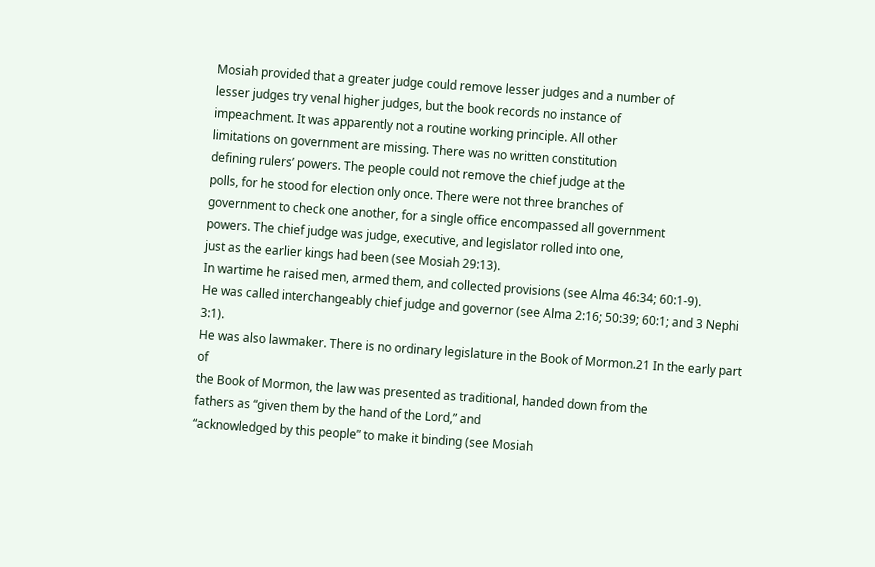Mosiah provided that a greater judge could remove lesser judges and a number of
lesser judges try venal higher judges, but the book records no instance of
impeachment. It was apparently not a routine working principle. All other
limitations on government are missing. There was no written constitution
defining rulers’ powers. The people could not remove the chief judge at the
polls, for he stood for election only once. There were not three branches of
government to check one another, for a single office encompassed all government
powers. The chief judge was judge, executive, and legislator rolled into one,
just as the earlier kings had been (see Mosiah 29:13).
In wartime he raised men, armed them, and collected provisions (see Alma 46:34; 60:1-9).
He was called interchangeably chief judge and governor (see Alma 2:16; 50:39; 60:1; and 3 Nephi 3:1).
He was also lawmaker. There is no ordinary legislature in the Book of Mormon.21 In the early part of
the Book of Mormon, the law was presented as traditional, handed down from the
fathers as “given them by the hand of the Lord,” and
“acknowledged by this people” to make it binding (see Mosiah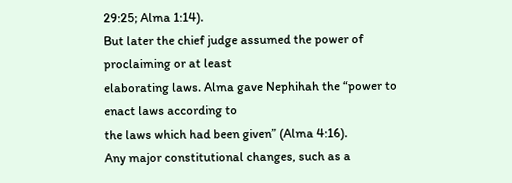29:25; Alma 1:14).
But later the chief judge assumed the power of proclaiming or at least
elaborating laws. Alma gave Nephihah the “power to enact laws according to
the laws which had been given” (Alma 4:16).
Any major constitutional changes, such as a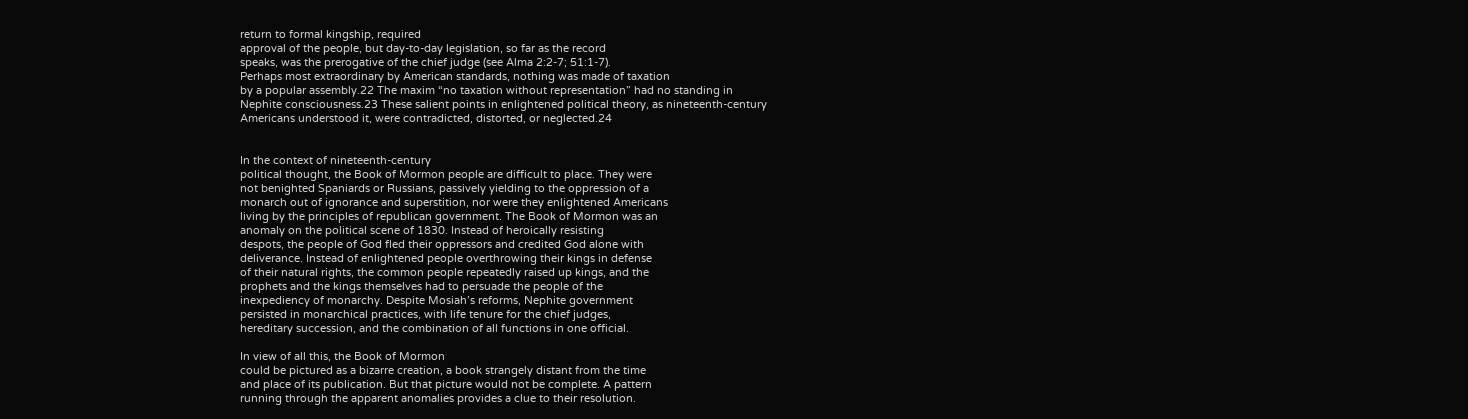return to formal kingship, required
approval of the people, but day-to-day legislation, so far as the record
speaks, was the prerogative of the chief judge (see Alma 2:2-7; 51:1-7).
Perhaps most extraordinary by American standards, nothing was made of taxation
by a popular assembly.22 The maxim “no taxation without representation” had no standing in
Nephite consciousness.23 These salient points in enlightened political theory, as nineteenth-century
Americans understood it, were contradicted, distorted, or neglected.24


In the context of nineteenth-century
political thought, the Book of Mormon people are difficult to place. They were
not benighted Spaniards or Russians, passively yielding to the oppression of a
monarch out of ignorance and superstition, nor were they enlightened Americans
living by the principles of republican government. The Book of Mormon was an
anomaly on the political scene of 1830. Instead of heroically resisting
despots, the people of God fled their oppressors and credited God alone with
deliverance. Instead of enlightened people overthrowing their kings in defense
of their natural rights, the common people repeatedly raised up kings, and the
prophets and the kings themselves had to persuade the people of the
inexpediency of monarchy. Despite Mosiah’s reforms, Nephite government
persisted in monarchical practices, with life tenure for the chief judges,
hereditary succession, and the combination of all functions in one official.

In view of all this, the Book of Mormon
could be pictured as a bizarre creation, a book strangely distant from the time
and place of its publication. But that picture would not be complete. A pattern
running through the apparent anomalies provides a clue to their resolution.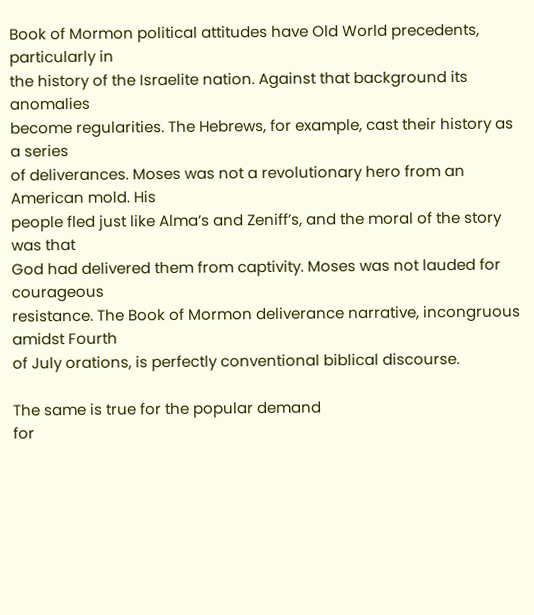Book of Mormon political attitudes have Old World precedents, particularly in
the history of the Israelite nation. Against that background its anomalies
become regularities. The Hebrews, for example, cast their history as a series
of deliverances. Moses was not a revolutionary hero from an American mold. His
people fled just like Alma’s and Zeniff’s, and the moral of the story was that
God had delivered them from captivity. Moses was not lauded for courageous
resistance. The Book of Mormon deliverance narrative, incongruous amidst Fourth
of July orations, is perfectly conventional biblical discourse.

The same is true for the popular demand
for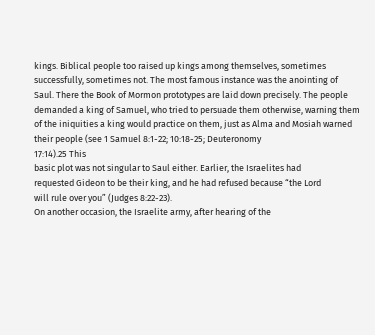kings. Biblical people too raised up kings among themselves, sometimes
successfully, sometimes not. The most famous instance was the anointing of
Saul. There the Book of Mormon prototypes are laid down precisely. The people
demanded a king of Samuel, who tried to persuade them otherwise, warning them
of the iniquities a king would practice on them, just as Alma and Mosiah warned
their people (see 1 Samuel 8:1-22; 10:18-25; Deuteronomy
17:14).25 This
basic plot was not singular to Saul either. Earlier, the Israelites had
requested Gideon to be their king, and he had refused because “the Lord
will rule over you” (Judges 8:22-23).
On another occasion, the Israelite army, after hearing of the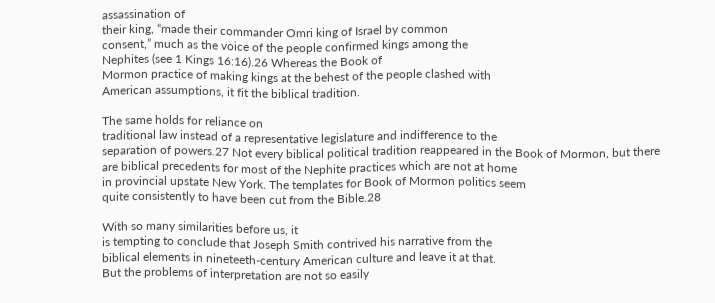assassination of
their king, “made their commander Omri king of Israel by common
consent,” much as the voice of the people confirmed kings among the
Nephites (see 1 Kings 16:16).26 Whereas the Book of
Mormon practice of making kings at the behest of the people clashed with
American assumptions, it fit the biblical tradition.

The same holds for reliance on
traditional law instead of a representative legislature and indifference to the
separation of powers.27 Not every biblical political tradition reappeared in the Book of Mormon, but there
are biblical precedents for most of the Nephite practices which are not at home
in provincial upstate New York. The templates for Book of Mormon politics seem
quite consistently to have been cut from the Bible.28

With so many similarities before us, it
is tempting to conclude that Joseph Smith contrived his narrative from the
biblical elements in nineteeth-century American culture and leave it at that.
But the problems of interpretation are not so easily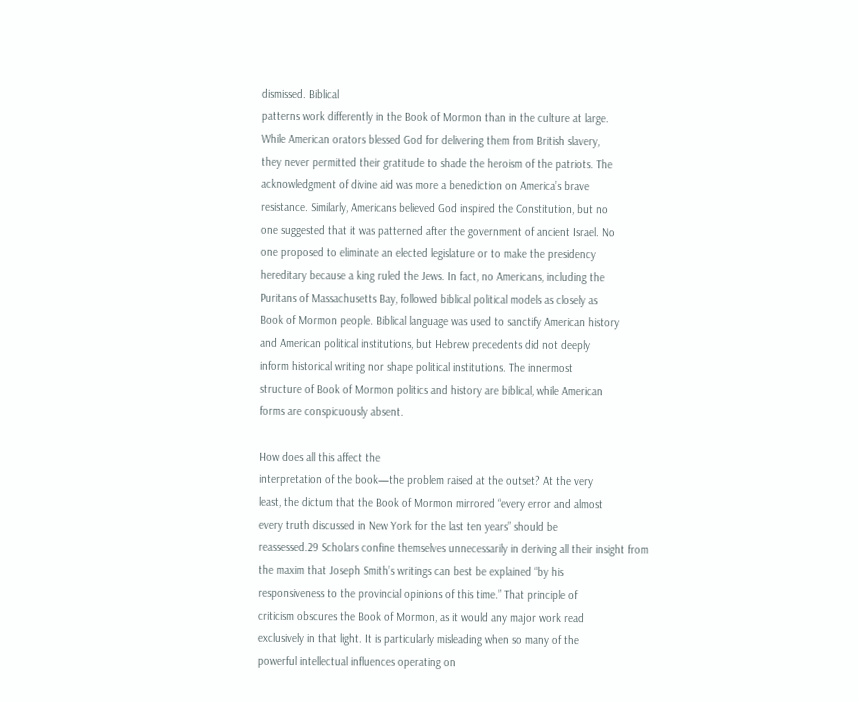dismissed. Biblical
patterns work differently in the Book of Mormon than in the culture at large.
While American orators blessed God for delivering them from British slavery,
they never permitted their gratitude to shade the heroism of the patriots. The
acknowledgment of divine aid was more a benediction on America’s brave
resistance. Similarly, Americans believed God inspired the Constitution, but no
one suggested that it was patterned after the government of ancient Israel. No
one proposed to eliminate an elected legislature or to make the presidency
hereditary because a king ruled the Jews. In fact, no Americans, including the
Puritans of Massachusetts Bay, followed biblical political models as closely as
Book of Mormon people. Biblical language was used to sanctify American history
and American political institutions, but Hebrew precedents did not deeply
inform historical writing nor shape political institutions. The innermost
structure of Book of Mormon politics and history are biblical, while American
forms are conspicuously absent.

How does all this affect the
interpretation of the book—the problem raised at the outset? At the very
least, the dictum that the Book of Mormon mirrored “every error and almost
every truth discussed in New York for the last ten years” should be
reassessed.29 Scholars confine themselves unnecessarily in deriving all their insight from
the maxim that Joseph Smith’s writings can best be explained “by his
responsiveness to the provincial opinions of this time.” That principle of
criticism obscures the Book of Mormon, as it would any major work read
exclusively in that light. It is particularly misleading when so many of the
powerful intellectual influences operating on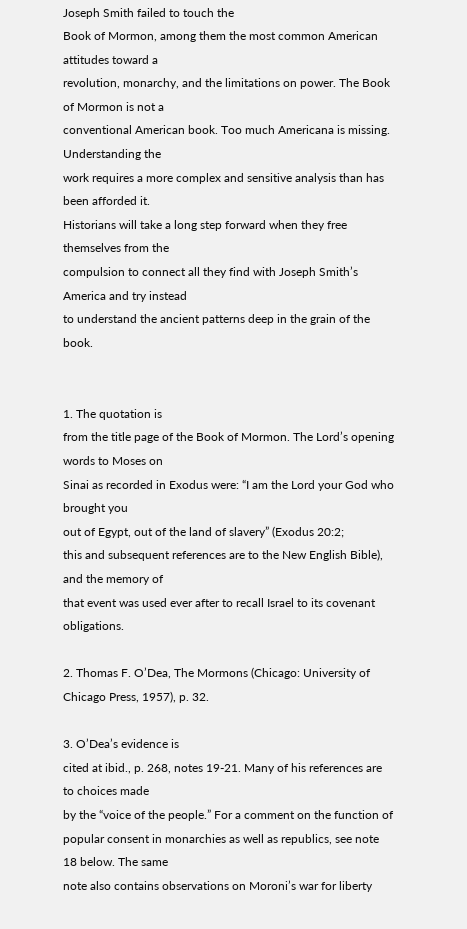Joseph Smith failed to touch the
Book of Mormon, among them the most common American attitudes toward a
revolution, monarchy, and the limitations on power. The Book of Mormon is not a
conventional American book. Too much Americana is missing. Understanding the
work requires a more complex and sensitive analysis than has been afforded it.
Historians will take a long step forward when they free themselves from the
compulsion to connect all they find with Joseph Smith’s America and try instead
to understand the ancient patterns deep in the grain of the book.


1. The quotation is
from the title page of the Book of Mormon. The Lord’s opening words to Moses on
Sinai as recorded in Exodus were: “I am the Lord your God who brought you
out of Egypt, out of the land of slavery” (Exodus 20:2;
this and subsequent references are to the New English Bible), and the memory of
that event was used ever after to recall Israel to its covenant obligations.

2. Thomas F. O’Dea, The Mormons (Chicago: University of
Chicago Press, 1957), p. 32.

3. O’Dea’s evidence is
cited at ibid., p. 268, notes 19-21. Many of his references are to choices made
by the “voice of the people.” For a comment on the function of
popular consent in monarchies as well as republics, see note 18 below. The same
note also contains observations on Moroni’s war for liberty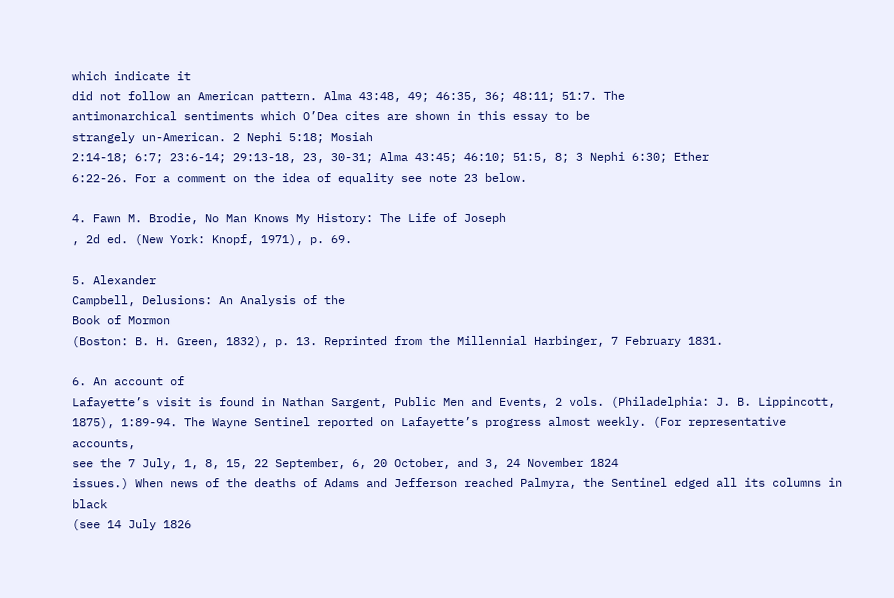which indicate it
did not follow an American pattern. Alma 43:48, 49; 46:35, 36; 48:11; 51:7. The
antimonarchical sentiments which O’Dea cites are shown in this essay to be
strangely un-American. 2 Nephi 5:18; Mosiah
2:14-18; 6:7; 23:6-14; 29:13-18, 23, 30-31; Alma 43:45; 46:10; 51:5, 8; 3 Nephi 6:30; Ether
6:22-26. For a comment on the idea of equality see note 23 below.

4. Fawn M. Brodie, No Man Knows My History: The Life of Joseph
, 2d ed. (New York: Knopf, 1971), p. 69.

5. Alexander
Campbell, Delusions: An Analysis of the
Book of Mormon
(Boston: B. H. Green, 1832), p. 13. Reprinted from the Millennial Harbinger, 7 February 1831.

6. An account of
Lafayette’s visit is found in Nathan Sargent, Public Men and Events, 2 vols. (Philadelphia: J. B. Lippincott,
1875), 1:89-94. The Wayne Sentinel reported on Lafayette’s progress almost weekly. (For representative accounts,
see the 7 July, 1, 8, 15, 22 September, 6, 20 October, and 3, 24 November 1824
issues.) When news of the deaths of Adams and Jefferson reached Palmyra, the Sentinel edged all its columns in black
(see 14 July 1826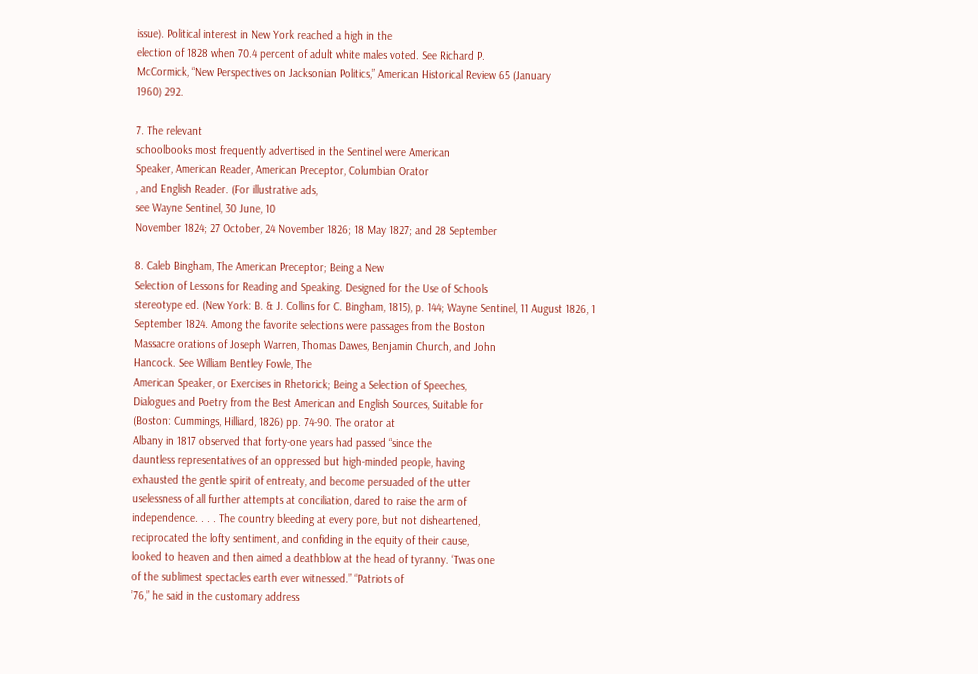issue). Political interest in New York reached a high in the
election of 1828 when 70.4 percent of adult white males voted. See Richard P.
McCormick, “New Perspectives on Jacksonian Politics,” American Historical Review 65 (January
1960) 292.

7. The relevant
schoolbooks most frequently advertised in the Sentinel were American
Speaker, American Reader, American Preceptor, Columbian Orator
, and English Reader. (For illustrative ads,
see Wayne Sentinel, 30 June, 10
November 1824; 27 October, 24 November 1826; 18 May 1827; and 28 September

8. Caleb Bingham, The American Preceptor; Being a New
Selection of Lessons for Reading and Speaking. Designed for the Use of Schools
stereotype ed. (New York: B. & J. Collins for C. Bingham, 1815), p. 144; Wayne Sentinel, 11 August 1826, 1
September 1824. Among the favorite selections were passages from the Boston
Massacre orations of Joseph Warren, Thomas Dawes, Benjamin Church, and John
Hancock. See William Bentley Fowle, The
American Speaker, or Exercises in Rhetorick; Being a Selection of Speeches,
Dialogues and Poetry from the Best American and English Sources, Suitable for
(Boston: Cummings, Hilliard, 1826) pp. 74-90. The orator at
Albany in 1817 observed that forty-one years had passed “since the
dauntless representatives of an oppressed but high-minded people, having
exhausted the gentle spirit of entreaty, and become persuaded of the utter
uselessness of all further attempts at conciliation, dared to raise the arm of
independence. . . . The country bleeding at every pore, but not disheartened,
reciprocated the lofty sentiment, and confiding in the equity of their cause,
looked to heaven and then aimed a deathblow at the head of tyranny. ‘Twas one
of the sublimest spectacles earth ever witnessed.” “Patriots of
’76,” he said in the customary address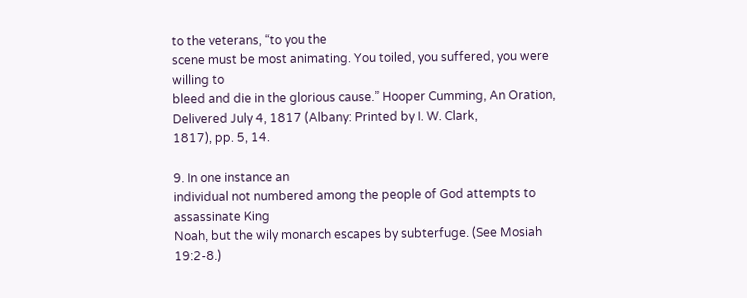to the veterans, “to you the
scene must be most animating. You toiled, you suffered, you were willing to
bleed and die in the glorious cause.” Hooper Cumming, An Oration, Delivered July 4, 1817 (Albany: Printed by I. W. Clark,
1817), pp. 5, 14.

9. In one instance an
individual not numbered among the people of God attempts to assassinate King
Noah, but the wily monarch escapes by subterfuge. (See Mosiah 19:2-8.)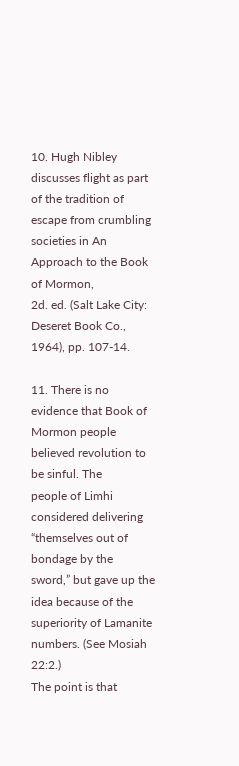10. Hugh Nibley
discusses flight as part of the tradition of escape from crumbling societies in An Approach to the Book of Mormon,
2d. ed. (Salt Lake City: Deseret Book Co., 1964), pp. 107-14.

11. There is no
evidence that Book of Mormon people believed revolution to be sinful. The
people of Limhi considered delivering “themselves out of bondage by the
sword,” but gave up the idea because of the superiority of Lamanite
numbers. (See Mosiah 22:2.)
The point is that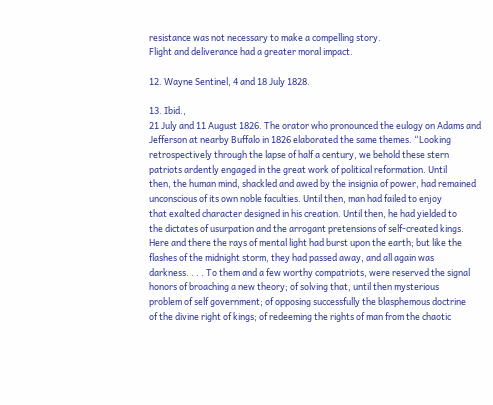resistance was not necessary to make a compelling story.
Flight and deliverance had a greater moral impact.

12. Wayne Sentinel, 4 and 18 July 1828.

13. Ibid.,
21 July and 11 August 1826. The orator who pronounced the eulogy on Adams and
Jefferson at nearby Buffalo in 1826 elaborated the same themes. “Looking
retrospectively through the lapse of half a century, we behold these stern
patriots ardently engaged in the great work of political reformation. Until
then, the human mind, shackled and awed by the insignia of power, had remained
unconscious of its own noble faculties. Until then, man had failed to enjoy
that exalted character designed in his creation. Until then, he had yielded to
the dictates of usurpation and the arrogant pretensions of self-created kings.
Here and there the rays of mental light had burst upon the earth; but like the
flashes of the midnight storm, they had passed away, and all again was
darkness. . . . To them and a few worthy compatriots, were reserved the signal
honors of broaching a new theory; of solving that, until then mysterious
problem of self government; of opposing successfully the blasphemous doctrine
of the divine right of kings; of redeeming the rights of man from the chaotic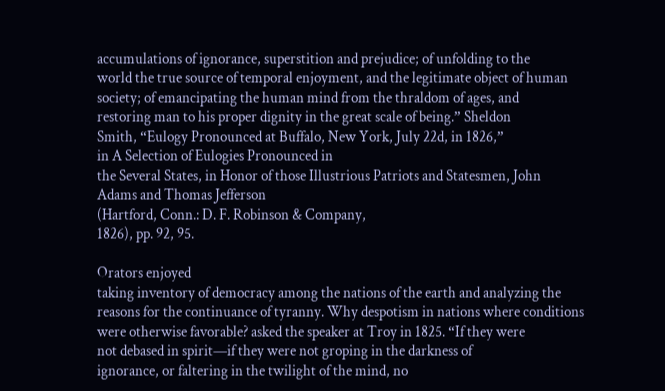accumulations of ignorance, superstition and prejudice; of unfolding to the
world the true source of temporal enjoyment, and the legitimate object of human
society; of emancipating the human mind from the thraldom of ages, and
restoring man to his proper dignity in the great scale of being.” Sheldon
Smith, “Eulogy Pronounced at Buffalo, New York, July 22d, in 1826,”
in A Selection of Eulogies Pronounced in
the Several States, in Honor of those Illustrious Patriots and Statesmen, John
Adams and Thomas Jefferson
(Hartford, Conn.: D. F. Robinson & Company,
1826), pp. 92, 95.

Orators enjoyed
taking inventory of democracy among the nations of the earth and analyzing the
reasons for the continuance of tyranny. Why despotism in nations where conditions
were otherwise favorable? asked the speaker at Troy in 1825. “If they were
not debased in spirit—if they were not groping in the darkness of
ignorance, or faltering in the twilight of the mind, no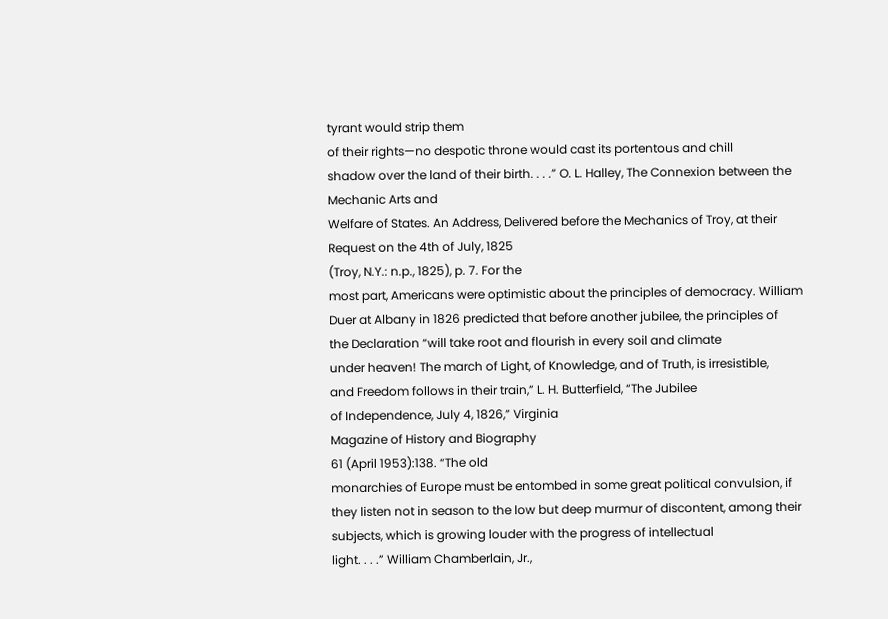tyrant would strip them
of their rights—no despotic throne would cast its portentous and chill
shadow over the land of their birth. . . .” O. L. Halley, The Connexion between the Mechanic Arts and
Welfare of States. An Address, Delivered before the Mechanics of Troy, at their
Request on the 4th of July, 1825
(Troy, N.Y.: n.p., 1825), p. 7. For the
most part, Americans were optimistic about the principles of democracy. William
Duer at Albany in 1826 predicted that before another jubilee, the principles of
the Declaration “will take root and flourish in every soil and climate
under heaven! The march of Light, of Knowledge, and of Truth, is irresistible,
and Freedom follows in their train,” L. H. Butterfield, “The Jubilee
of Independence, July 4, 1826,” Virginia
Magazine of History and Biography
61 (April 1953):138. “The old
monarchies of Europe must be entombed in some great political convulsion, if
they listen not in season to the low but deep murmur of discontent, among their
subjects, which is growing louder with the progress of intellectual
light. . . .” William Chamberlain, Jr.,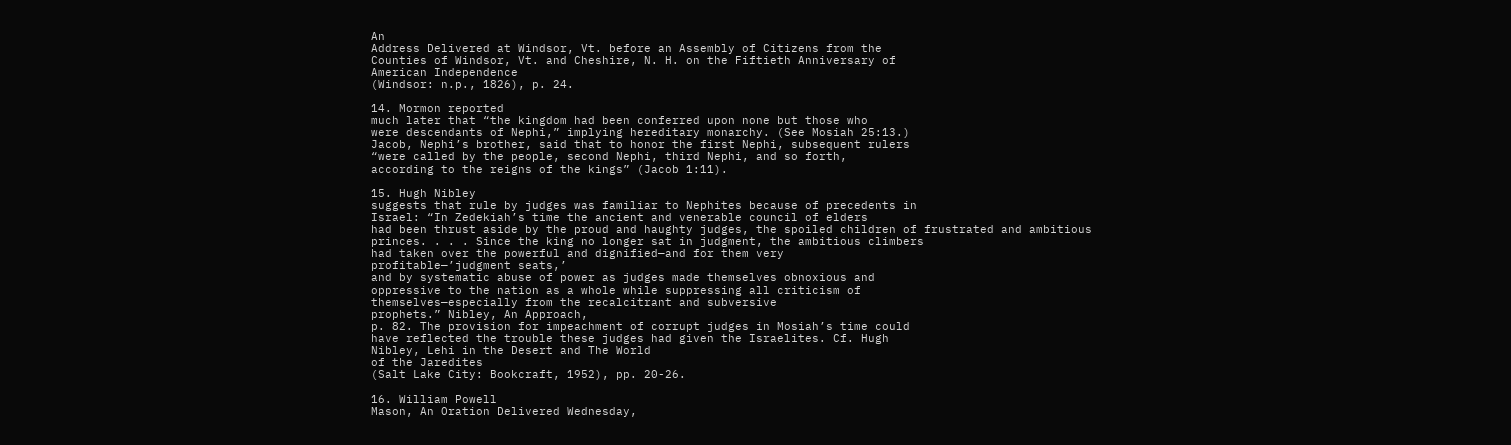An
Address Delivered at Windsor, Vt. before an Assembly of Citizens from the
Counties of Windsor, Vt. and Cheshire, N. H. on the Fiftieth Anniversary of
American Independence
(Windsor: n.p., 1826), p. 24.

14. Mormon reported
much later that “the kingdom had been conferred upon none but those who
were descendants of Nephi,” implying hereditary monarchy. (See Mosiah 25:13.)
Jacob, Nephi’s brother, said that to honor the first Nephi, subsequent rulers
“were called by the people, second Nephi, third Nephi, and so forth,
according to the reigns of the kings” (Jacob 1:11).

15. Hugh Nibley
suggests that rule by judges was familiar to Nephites because of precedents in
Israel: “In Zedekiah’s time the ancient and venerable council of elders
had been thrust aside by the proud and haughty judges, the spoiled children of frustrated and ambitious
princes. . . . Since the king no longer sat in judgment, the ambitious climbers
had taken over the powerful and dignified—and for them very
profitable—’judgment seats,’
and by systematic abuse of power as judges made themselves obnoxious and
oppressive to the nation as a whole while suppressing all criticism of
themselves—especially from the recalcitrant and subversive
prophets.” Nibley, An Approach,
p. 82. The provision for impeachment of corrupt judges in Mosiah’s time could
have reflected the trouble these judges had given the Israelites. Cf. Hugh
Nibley, Lehi in the Desert and The World
of the Jaredites
(Salt Lake City: Bookcraft, 1952), pp. 20-26.

16. William Powell
Mason, An Oration Delivered Wednesday,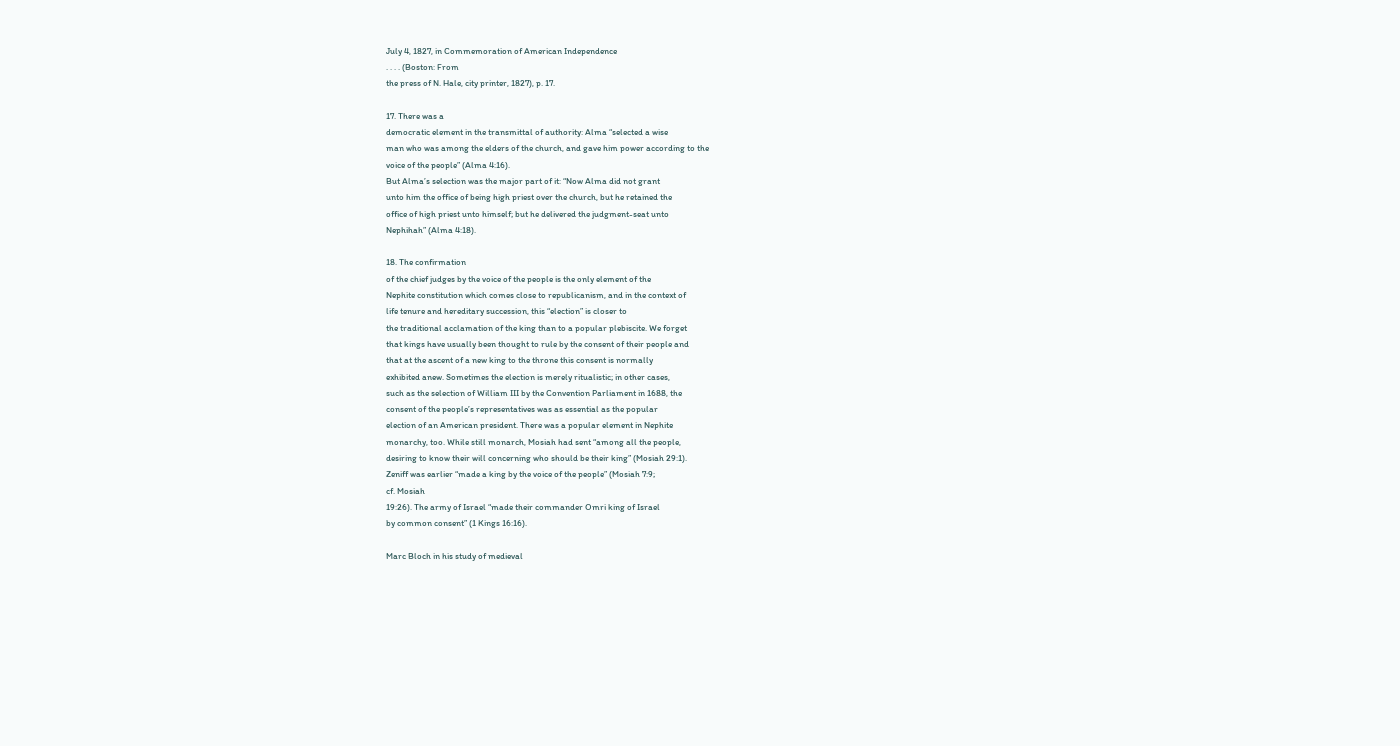July 4, 1827, in Commemoration of American Independence
. . . . (Boston: From
the press of N. Hale, city printer, 1827), p. 17.

17. There was a
democratic element in the transmittal of authority: Alma “selected a wise
man who was among the elders of the church, and gave him power according to the
voice of the people” (Alma 4:16).
But Alma’s selection was the major part of it: “Now Alma did not grant
unto him the office of being high priest over the church, but he retained the
office of high priest unto himself; but he delivered the judgment-seat unto
Nephihah” (Alma 4:18).

18. The confirmation
of the chief judges by the voice of the people is the only element of the
Nephite constitution which comes close to republicanism, and in the context of
life tenure and hereditary succession, this “election” is closer to
the traditional acclamation of the king than to a popular plebiscite. We forget
that kings have usually been thought to rule by the consent of their people and
that at the ascent of a new king to the throne this consent is normally
exhibited anew. Sometimes the election is merely ritualistic; in other cases,
such as the selection of William III by the Convention Parliament in 1688, the
consent of the people’s representatives was as essential as the popular
election of an American president. There was a popular element in Nephite
monarchy, too. While still monarch, Mosiah had sent “among all the people,
desiring to know their will concerning who should be their king” (Mosiah 29:1).
Zeniff was earlier “made a king by the voice of the people” (Mosiah 7:9;
cf. Mosiah
19:26). The army of Israel “made their commander Omri king of Israel
by common consent” (1 Kings 16:16).

Marc Bloch in his study of medieval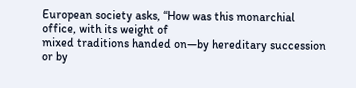European society asks, “How was this monarchial office, with its weight of
mixed traditions handed on—by hereditary succession or by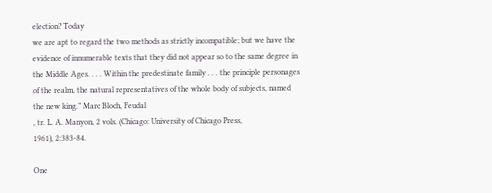election? Today
we are apt to regard the two methods as strictly incompatible; but we have the
evidence of innumerable texts that they did not appear so to the same degree in
the Middle Ages. . . . Within the predestinate family . . . the principle personages
of the realm, the natural representatives of the whole body of subjects, named
the new king.” Marc Bloch, Feudal
, tr. L. A. Manyon, 2 vols. (Chicago: University of Chicago Press,
1961), 2:383-84.

One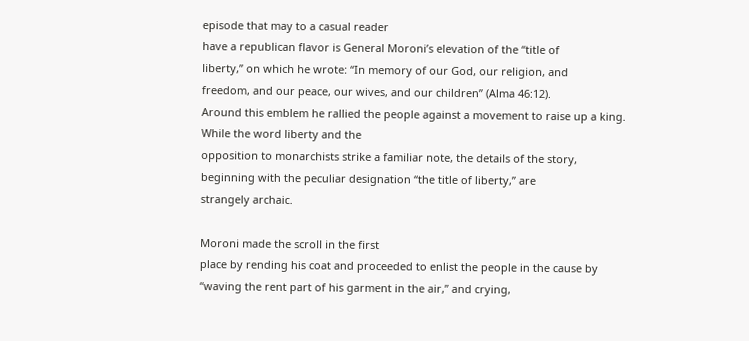episode that may to a casual reader
have a republican flavor is General Moroni’s elevation of the “title of
liberty,” on which he wrote: “In memory of our God, our religion, and
freedom, and our peace, our wives, and our children” (Alma 46:12).
Around this emblem he rallied the people against a movement to raise up a king.
While the word liberty and the
opposition to monarchists strike a familiar note, the details of the story,
beginning with the peculiar designation “the title of liberty,” are
strangely archaic.

Moroni made the scroll in the first
place by rending his coat and proceeded to enlist the people in the cause by
“waving the rent part of his garment in the air,” and crying,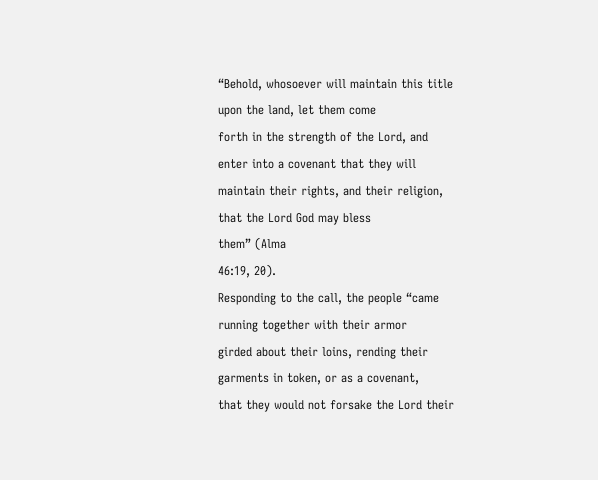“Behold, whosoever will maintain this title upon the land, let them come
forth in the strength of the Lord, and enter into a covenant that they will
maintain their rights, and their religion, that the Lord God may bless
them” (Alma
46:19, 20).
Responding to the call, the people “came running together with their armor
girded about their loins, rending their garments in token, or as a covenant,
that they would not forsake the Lord their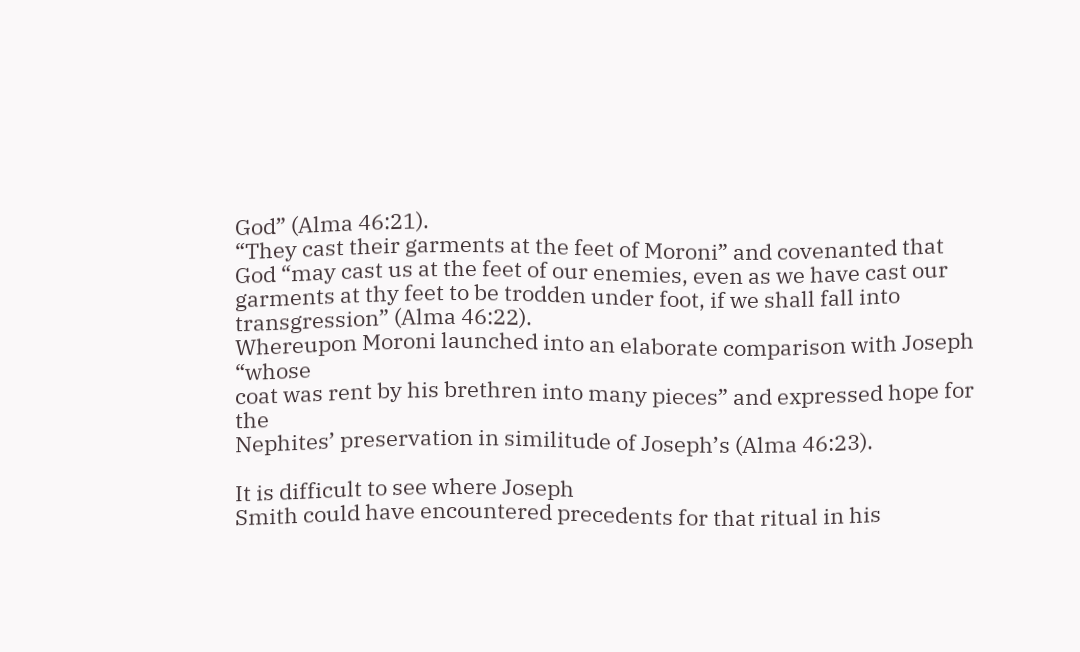God” (Alma 46:21).
“They cast their garments at the feet of Moroni” and covenanted that
God “may cast us at the feet of our enemies, even as we have cast our
garments at thy feet to be trodden under foot, if we shall fall into
transgression” (Alma 46:22).
Whereupon Moroni launched into an elaborate comparison with Joseph “whose
coat was rent by his brethren into many pieces” and expressed hope for the
Nephites’ preservation in similitude of Joseph’s (Alma 46:23).

It is difficult to see where Joseph
Smith could have encountered precedents for that ritual in his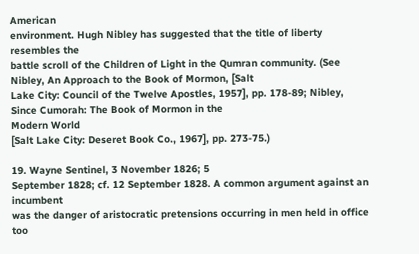American
environment. Hugh Nibley has suggested that the title of liberty resembles the
battle scroll of the Children of Light in the Qumran community. (See Nibley, An Approach to the Book of Mormon, [Salt
Lake City: Council of the Twelve Apostles, 1957], pp. 178-89; Nibley, Since Cumorah: The Book of Mormon in the
Modern World
[Salt Lake City: Deseret Book Co., 1967], pp. 273-75.)

19. Wayne Sentinel, 3 November 1826; 5
September 1828; cf. 12 September 1828. A common argument against an incumbent
was the danger of aristocratic pretensions occurring in men held in office too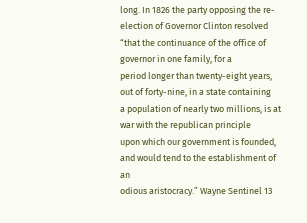long. In 1826 the party opposing the re-election of Governor Clinton resolved
“that the continuance of the office of governor in one family, for a
period longer than twenty-eight years, out of forty-nine, in a state containing
a population of nearly two millions, is at war with the republican principle
upon which our government is founded, and would tend to the establishment of an
odious aristocracy.” Wayne Sentinel 13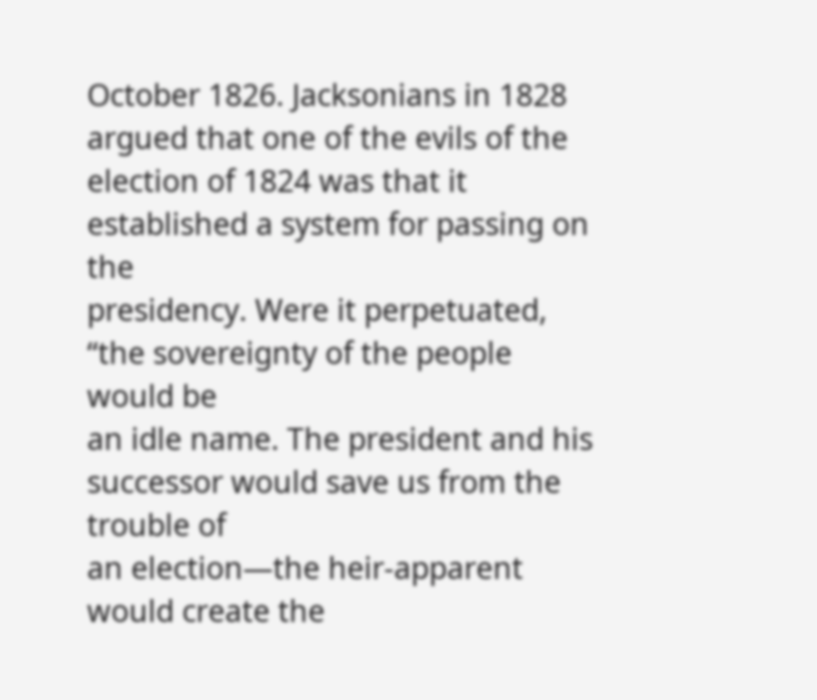October 1826. Jacksonians in 1828 argued that one of the evils of the
election of 1824 was that it established a system for passing on the
presidency. Were it perpetuated, “the sovereignty of the people would be
an idle name. The president and his successor would save us from the trouble of
an election—the heir-apparent would create the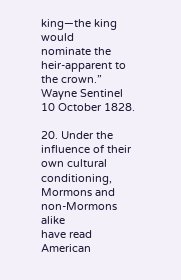king—the king would
nominate the heir-apparent to the crown.” Wayne Sentinel 10 October 1828.

20. Under the
influence of their own cultural conditioning, Mormons and non-Mormons alike
have read American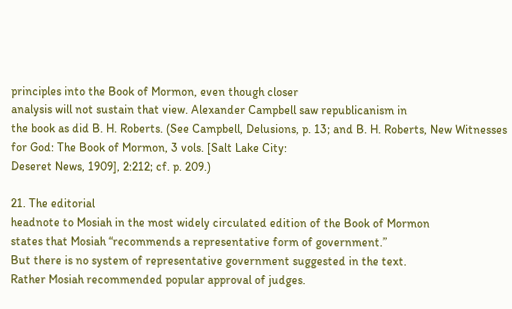principles into the Book of Mormon, even though closer
analysis will not sustain that view. Alexander Campbell saw republicanism in
the book as did B. H. Roberts. (See Campbell, Delusions, p. 13; and B. H. Roberts, New Witnesses for God: The Book of Mormon, 3 vols. [Salt Lake City:
Deseret News, 1909], 2:212; cf. p. 209.)

21. The editorial
headnote to Mosiah in the most widely circulated edition of the Book of Mormon
states that Mosiah “recommends a representative form of government.”
But there is no system of representative government suggested in the text.
Rather Mosiah recommended popular approval of judges.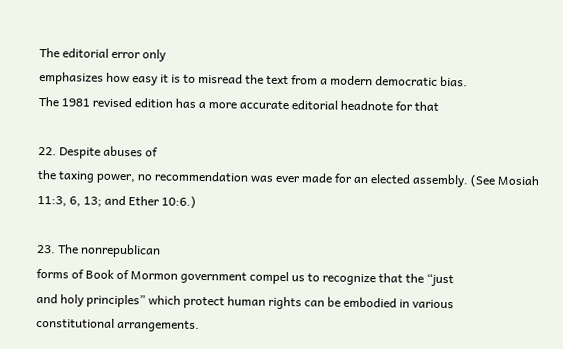The editorial error only
emphasizes how easy it is to misread the text from a modern democratic bias.
The 1981 revised edition has a more accurate editorial headnote for that

22. Despite abuses of
the taxing power, no recommendation was ever made for an elected assembly. (See Mosiah 11:3, 6, 13; and Ether 10:6.)

23. The nonrepublican
forms of Book of Mormon government compel us to recognize that the “just
and holy principles” which protect human rights can be embodied in various
constitutional arrangements.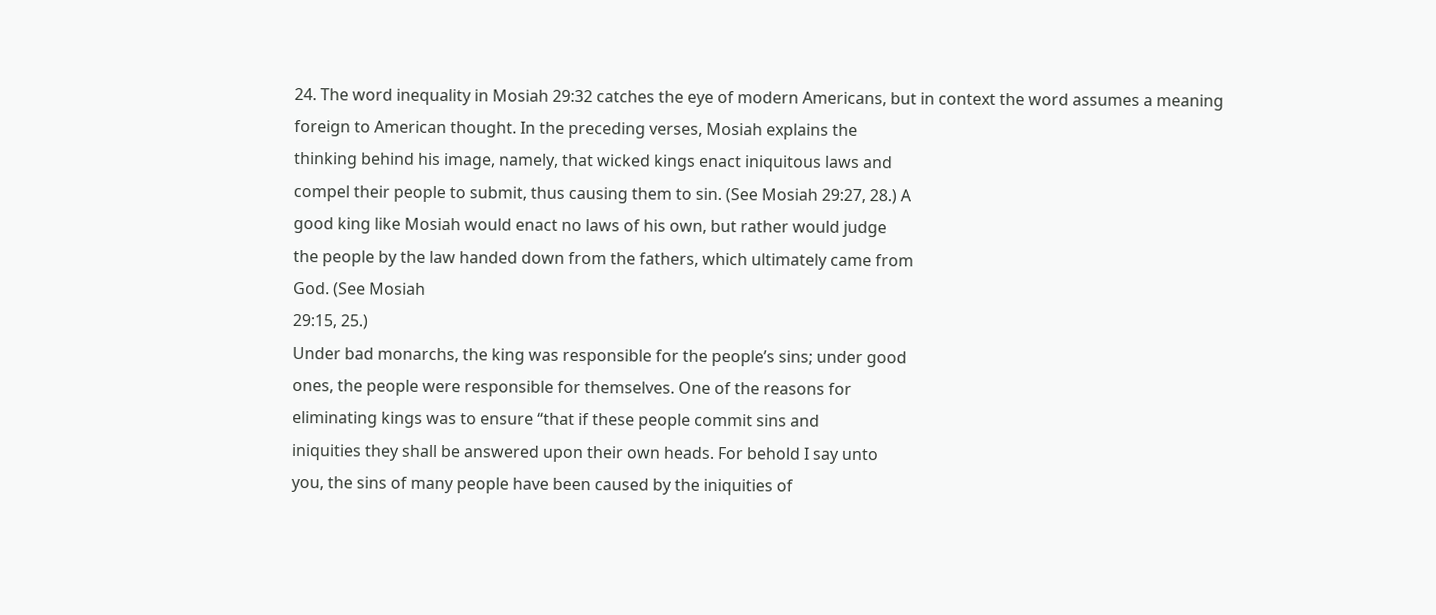24. The word inequality in Mosiah 29:32 catches the eye of modern Americans, but in context the word assumes a meaning
foreign to American thought. In the preceding verses, Mosiah explains the
thinking behind his image, namely, that wicked kings enact iniquitous laws and
compel their people to submit, thus causing them to sin. (See Mosiah 29:27, 28.) A
good king like Mosiah would enact no laws of his own, but rather would judge
the people by the law handed down from the fathers, which ultimately came from
God. (See Mosiah
29:15, 25.)
Under bad monarchs, the king was responsible for the people’s sins; under good
ones, the people were responsible for themselves. One of the reasons for
eliminating kings was to ensure “that if these people commit sins and
iniquities they shall be answered upon their own heads. For behold I say unto
you, the sins of many people have been caused by the iniquities of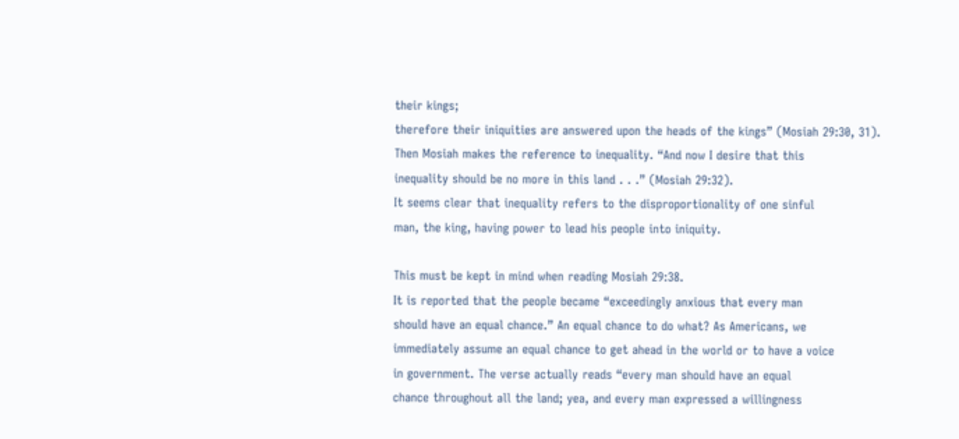their kings;
therefore their iniquities are answered upon the heads of the kings” (Mosiah 29:30, 31).
Then Mosiah makes the reference to inequality. “And now I desire that this
inequality should be no more in this land . . .” (Mosiah 29:32).
It seems clear that inequality refers to the disproportionality of one sinful
man, the king, having power to lead his people into iniquity.

This must be kept in mind when reading Mosiah 29:38.
It is reported that the people became “exceedingly anxious that every man
should have an equal chance.” An equal chance to do what? As Americans, we
immediately assume an equal chance to get ahead in the world or to have a voice
in government. The verse actually reads “every man should have an equal
chance throughout all the land; yea, and every man expressed a willingness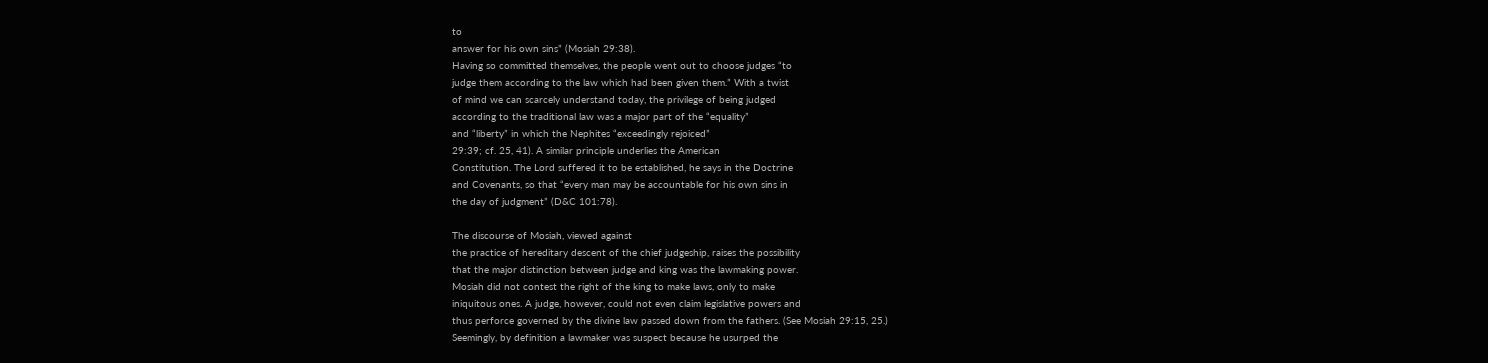to
answer for his own sins” (Mosiah 29:38).
Having so committed themselves, the people went out to choose judges “to
judge them according to the law which had been given them.” With a twist
of mind we can scarcely understand today, the privilege of being judged
according to the traditional law was a major part of the “equality”
and “liberty” in which the Nephites “exceedingly rejoiced”
29:39; cf. 25, 41). A similar principle underlies the American
Constitution. The Lord suffered it to be established, he says in the Doctrine
and Covenants, so that “every man may be accountable for his own sins in
the day of judgment” (D&C 101:78).

The discourse of Mosiah, viewed against
the practice of hereditary descent of the chief judgeship, raises the possibility
that the major distinction between judge and king was the lawmaking power.
Mosiah did not contest the right of the king to make laws, only to make
iniquitous ones. A judge, however, could not even claim legislative powers and
thus perforce governed by the divine law passed down from the fathers. (See Mosiah 29:15, 25.)
Seemingly, by definition a lawmaker was suspect because he usurped the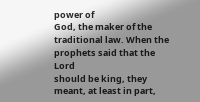power of
God, the maker of the traditional law. When the prophets said that the Lord
should be king, they meant, at least in part,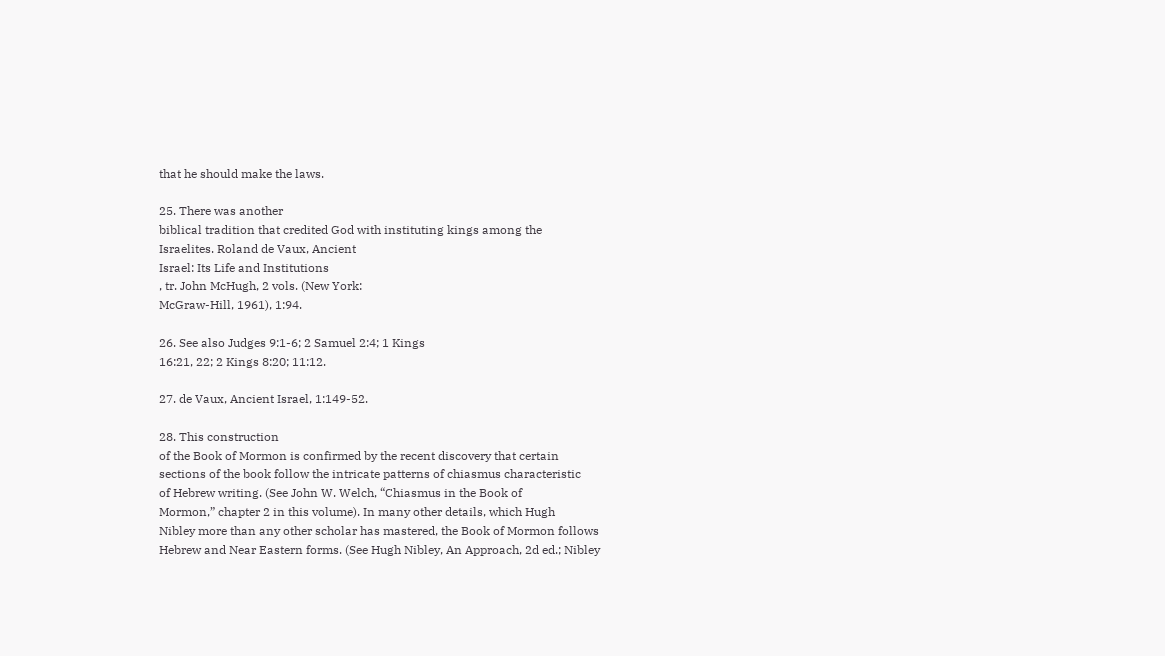that he should make the laws.

25. There was another
biblical tradition that credited God with instituting kings among the
Israelites. Roland de Vaux, Ancient
Israel: Its Life and Institutions
, tr. John McHugh, 2 vols. (New York:
McGraw-Hill, 1961), 1:94.

26. See also Judges 9:1-6; 2 Samuel 2:4; 1 Kings
16:21, 22; 2 Kings 8:20; 11:12.

27. de Vaux, Ancient Israel, 1:149-52.

28. This construction
of the Book of Mormon is confirmed by the recent discovery that certain
sections of the book follow the intricate patterns of chiasmus characteristic
of Hebrew writing. (See John W. Welch, “Chiasmus in the Book of
Mormon,” chapter 2 in this volume). In many other details, which Hugh
Nibley more than any other scholar has mastered, the Book of Mormon follows
Hebrew and Near Eastern forms. (See Hugh Nibley, An Approach, 2d ed.; Nibley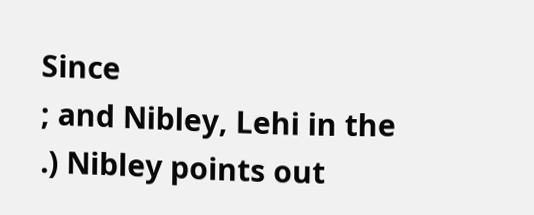Since
; and Nibley, Lehi in the
.) Nibley points out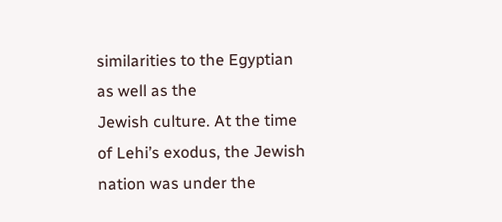similarities to the Egyptian as well as the
Jewish culture. At the time of Lehi’s exodus, the Jewish nation was under the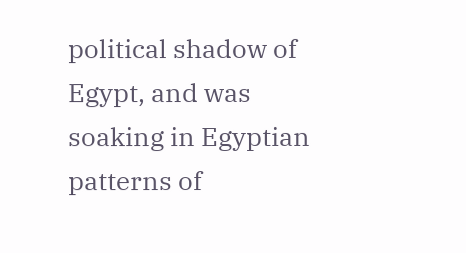political shadow of Egypt, and was soaking in Egyptian patterns of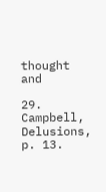thought and

29. Campbell, Delusions, p. 13.